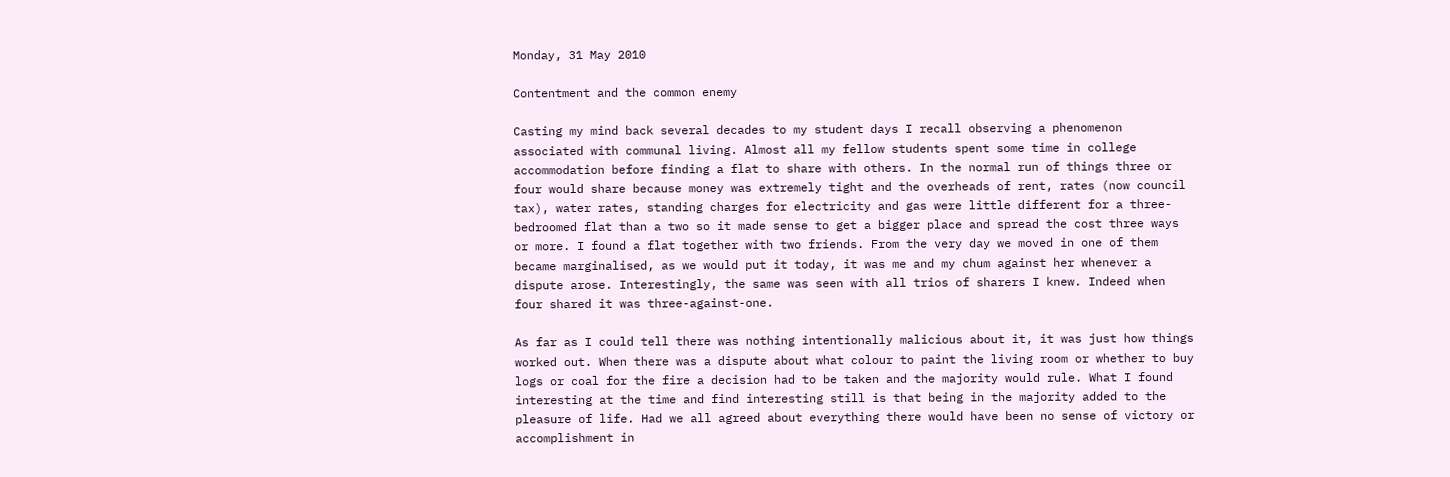Monday, 31 May 2010

Contentment and the common enemy

Casting my mind back several decades to my student days I recall observing a phenomenon associated with communal living. Almost all my fellow students spent some time in college accommodation before finding a flat to share with others. In the normal run of things three or four would share because money was extremely tight and the overheads of rent, rates (now council tax), water rates, standing charges for electricity and gas were little different for a three-bedroomed flat than a two so it made sense to get a bigger place and spread the cost three ways or more. I found a flat together with two friends. From the very day we moved in one of them became marginalised, as we would put it today, it was me and my chum against her whenever a dispute arose. Interestingly, the same was seen with all trios of sharers I knew. Indeed when four shared it was three-against-one.

As far as I could tell there was nothing intentionally malicious about it, it was just how things worked out. When there was a dispute about what colour to paint the living room or whether to buy logs or coal for the fire a decision had to be taken and the majority would rule. What I found interesting at the time and find interesting still is that being in the majority added to the pleasure of life. Had we all agreed about everything there would have been no sense of victory or accomplishment in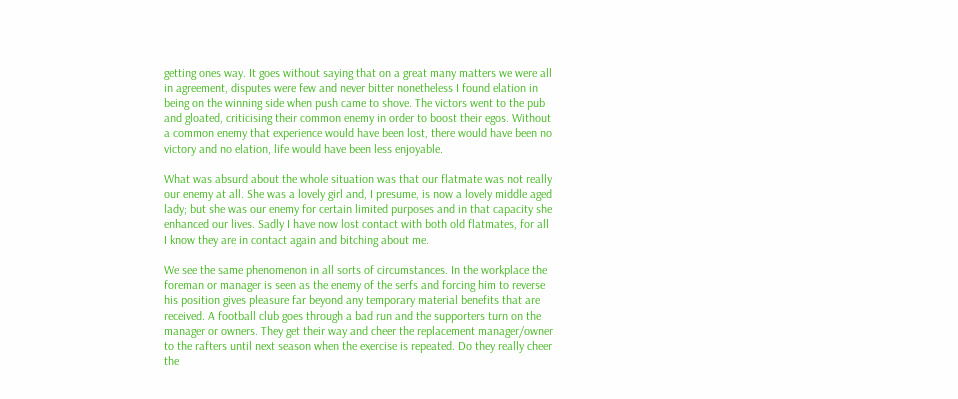getting ones way. It goes without saying that on a great many matters we were all in agreement, disputes were few and never bitter nonetheless I found elation in being on the winning side when push came to shove. The victors went to the pub and gloated, criticising their common enemy in order to boost their egos. Without a common enemy that experience would have been lost, there would have been no victory and no elation, life would have been less enjoyable.

What was absurd about the whole situation was that our flatmate was not really our enemy at all. She was a lovely girl and, I presume, is now a lovely middle aged lady; but she was our enemy for certain limited purposes and in that capacity she enhanced our lives. Sadly I have now lost contact with both old flatmates, for all I know they are in contact again and bitching about me.

We see the same phenomenon in all sorts of circumstances. In the workplace the foreman or manager is seen as the enemy of the serfs and forcing him to reverse his position gives pleasure far beyond any temporary material benefits that are received. A football club goes through a bad run and the supporters turn on the manager or owners. They get their way and cheer the replacement manager/owner to the rafters until next season when the exercise is repeated. Do they really cheer the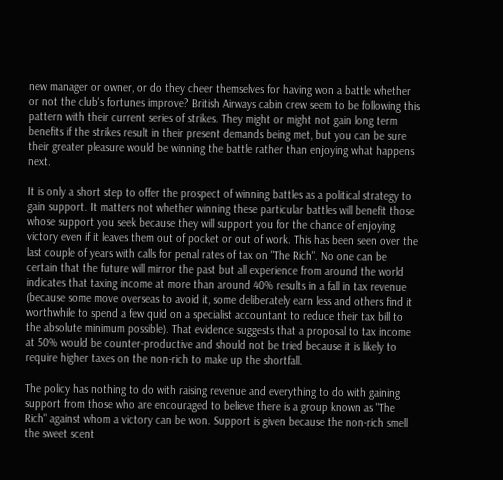new manager or owner, or do they cheer themselves for having won a battle whether or not the club's fortunes improve? British Airways cabin crew seem to be following this pattern with their current series of strikes. They might or might not gain long term benefits if the strikes result in their present demands being met, but you can be sure their greater pleasure would be winning the battle rather than enjoying what happens next.

It is only a short step to offer the prospect of winning battles as a political strategy to gain support. It matters not whether winning these particular battles will benefit those whose support you seek because they will support you for the chance of enjoying victory even if it leaves them out of pocket or out of work. This has been seen over the last couple of years with calls for penal rates of tax on "The Rich". No one can be certain that the future will mirror the past but all experience from around the world indicates that taxing income at more than around 40% results in a fall in tax revenue (because some move overseas to avoid it, some deliberately earn less and others find it worthwhile to spend a few quid on a specialist accountant to reduce their tax bill to the absolute minimum possible). That evidence suggests that a proposal to tax income at 50% would be counter-productive and should not be tried because it is likely to require higher taxes on the non-rich to make up the shortfall.

The policy has nothing to do with raising revenue and everything to do with gaining support from those who are encouraged to believe there is a group known as "The Rich" against whom a victory can be won. Support is given because the non-rich smell the sweet scent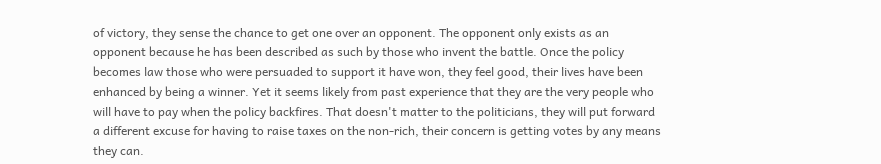of victory, they sense the chance to get one over an opponent. The opponent only exists as an opponent because he has been described as such by those who invent the battle. Once the policy becomes law those who were persuaded to support it have won, they feel good, their lives have been enhanced by being a winner. Yet it seems likely from past experience that they are the very people who will have to pay when the policy backfires. That doesn't matter to the politicians, they will put forward a different excuse for having to raise taxes on the non-rich, their concern is getting votes by any means they can.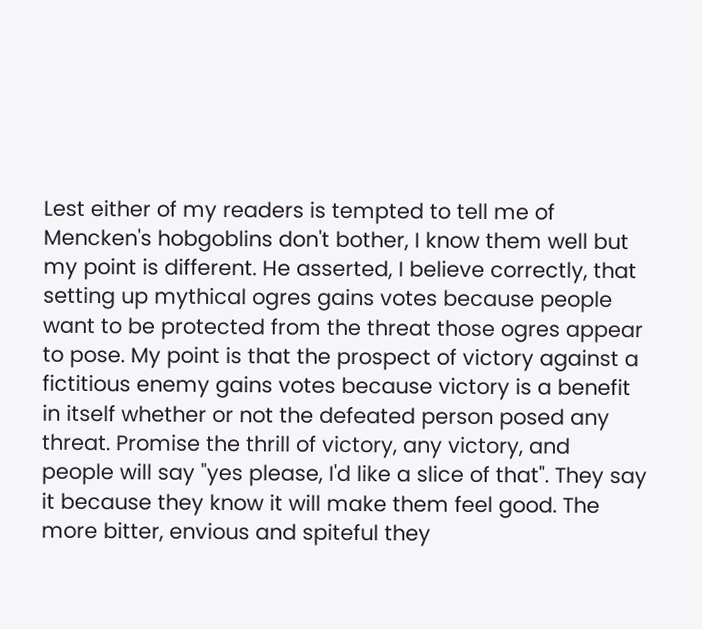Lest either of my readers is tempted to tell me of Mencken's hobgoblins don't bother, I know them well but my point is different. He asserted, I believe correctly, that setting up mythical ogres gains votes because people want to be protected from the threat those ogres appear to pose. My point is that the prospect of victory against a fictitious enemy gains votes because victory is a benefit in itself whether or not the defeated person posed any threat. Promise the thrill of victory, any victory, and people will say "yes please, I'd like a slice of that". They say it because they know it will make them feel good. The more bitter, envious and spiteful they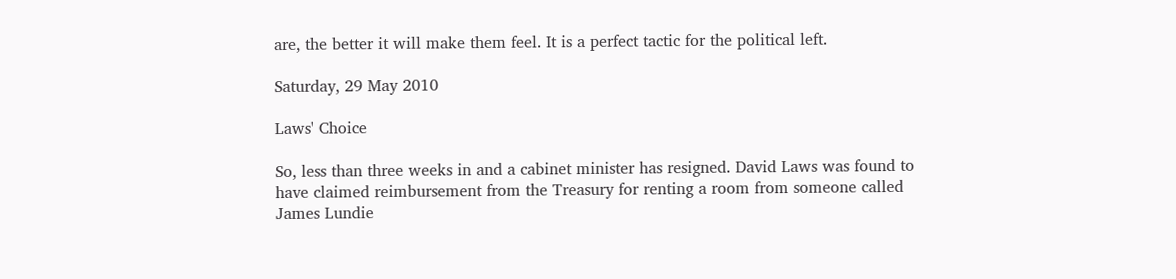are, the better it will make them feel. It is a perfect tactic for the political left.

Saturday, 29 May 2010

Laws' Choice

So, less than three weeks in and a cabinet minister has resigned. David Laws was found to have claimed reimbursement from the Treasury for renting a room from someone called James Lundie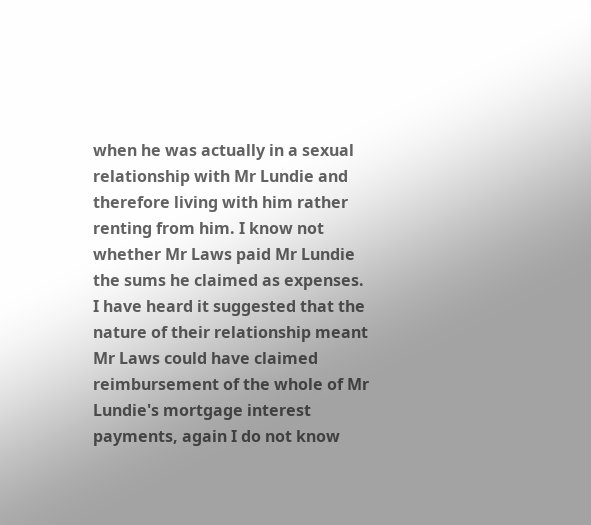when he was actually in a sexual relationship with Mr Lundie and therefore living with him rather renting from him. I know not whether Mr Laws paid Mr Lundie the sums he claimed as expenses. I have heard it suggested that the nature of their relationship meant Mr Laws could have claimed reimbursement of the whole of Mr Lundie's mortgage interest payments, again I do not know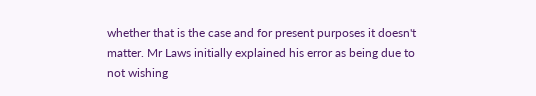whether that is the case and for present purposes it doesn't matter. Mr Laws initially explained his error as being due to not wishing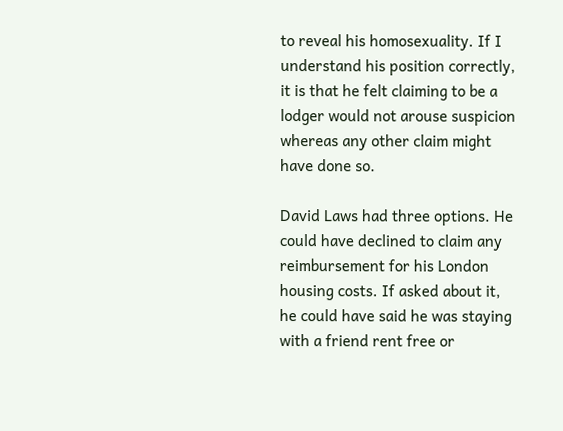to reveal his homosexuality. If I understand his position correctly, it is that he felt claiming to be a lodger would not arouse suspicion whereas any other claim might have done so.

David Laws had three options. He could have declined to claim any reimbursement for his London housing costs. If asked about it, he could have said he was staying with a friend rent free or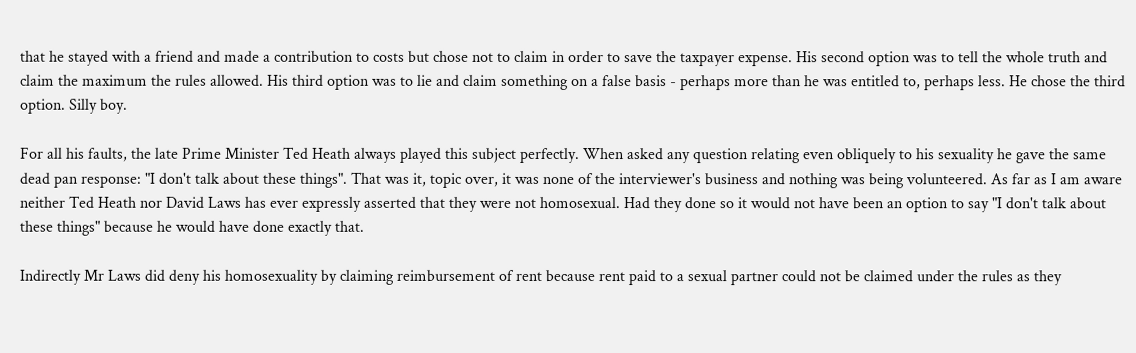that he stayed with a friend and made a contribution to costs but chose not to claim in order to save the taxpayer expense. His second option was to tell the whole truth and claim the maximum the rules allowed. His third option was to lie and claim something on a false basis - perhaps more than he was entitled to, perhaps less. He chose the third option. Silly boy.

For all his faults, the late Prime Minister Ted Heath always played this subject perfectly. When asked any question relating even obliquely to his sexuality he gave the same dead pan response: "I don't talk about these things". That was it, topic over, it was none of the interviewer's business and nothing was being volunteered. As far as I am aware neither Ted Heath nor David Laws has ever expressly asserted that they were not homosexual. Had they done so it would not have been an option to say "I don't talk about these things" because he would have done exactly that.

Indirectly Mr Laws did deny his homosexuality by claiming reimbursement of rent because rent paid to a sexual partner could not be claimed under the rules as they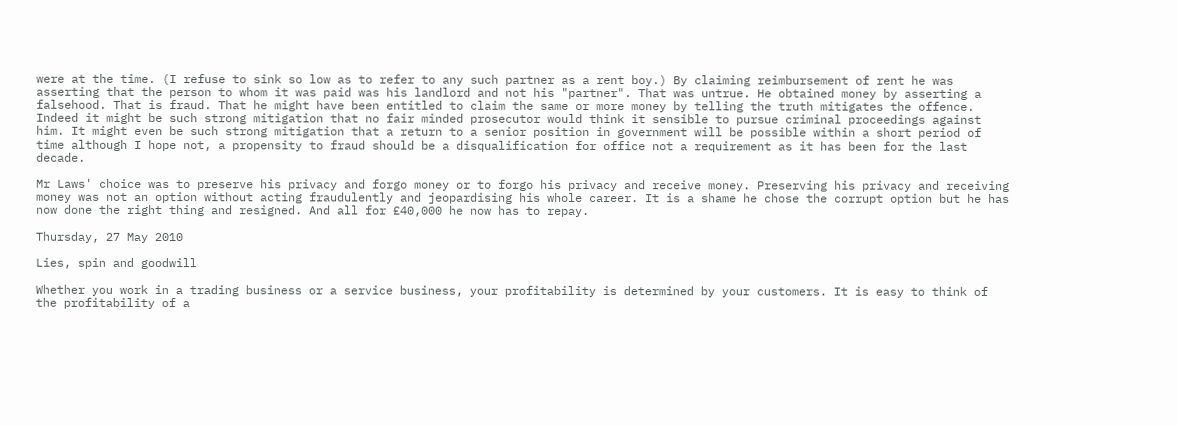were at the time. (I refuse to sink so low as to refer to any such partner as a rent boy.) By claiming reimbursement of rent he was asserting that the person to whom it was paid was his landlord and not his "partner". That was untrue. He obtained money by asserting a falsehood. That is fraud. That he might have been entitled to claim the same or more money by telling the truth mitigates the offence. Indeed it might be such strong mitigation that no fair minded prosecutor would think it sensible to pursue criminal proceedings against him. It might even be such strong mitigation that a return to a senior position in government will be possible within a short period of time although I hope not, a propensity to fraud should be a disqualification for office not a requirement as it has been for the last decade.

Mr Laws' choice was to preserve his privacy and forgo money or to forgo his privacy and receive money. Preserving his privacy and receiving money was not an option without acting fraudulently and jeopardising his whole career. It is a shame he chose the corrupt option but he has now done the right thing and resigned. And all for £40,000 he now has to repay.

Thursday, 27 May 2010

Lies, spin and goodwill

Whether you work in a trading business or a service business, your profitability is determined by your customers. It is easy to think of the profitability of a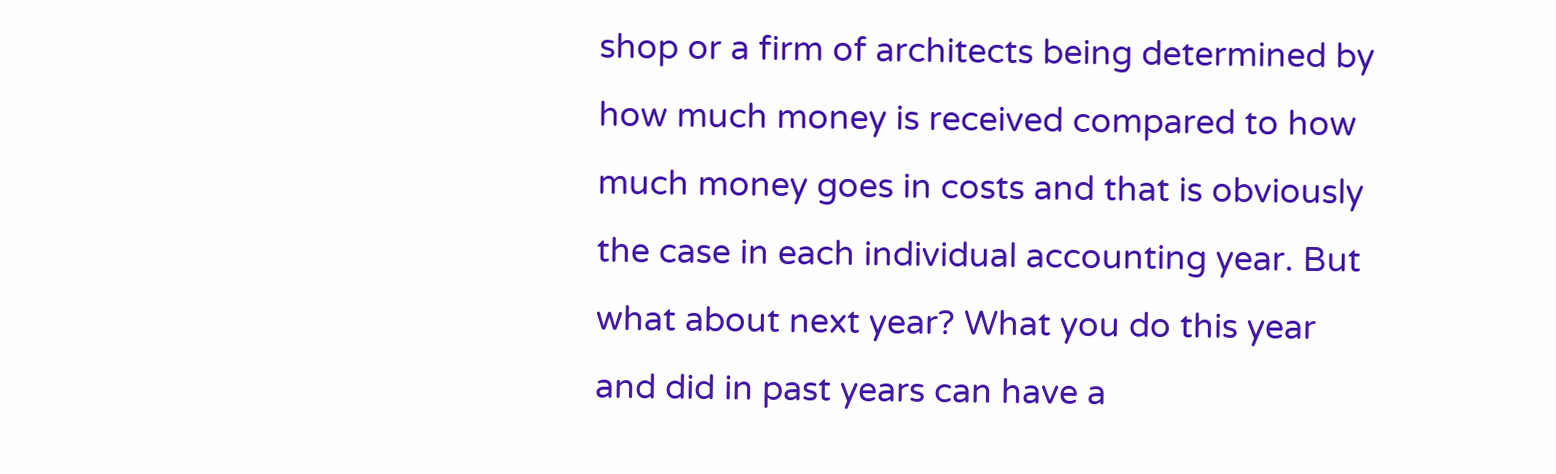shop or a firm of architects being determined by how much money is received compared to how much money goes in costs and that is obviously the case in each individual accounting year. But what about next year? What you do this year and did in past years can have a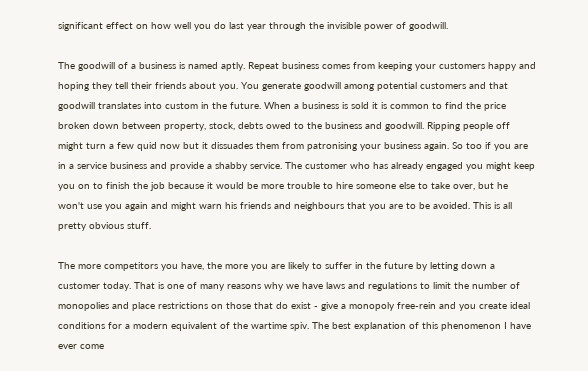significant effect on how well you do last year through the invisible power of goodwill.

The goodwill of a business is named aptly. Repeat business comes from keeping your customers happy and hoping they tell their friends about you. You generate goodwill among potential customers and that goodwill translates into custom in the future. When a business is sold it is common to find the price broken down between property, stock, debts owed to the business and goodwill. Ripping people off might turn a few quid now but it dissuades them from patronising your business again. So too if you are in a service business and provide a shabby service. The customer who has already engaged you might keep you on to finish the job because it would be more trouble to hire someone else to take over, but he won't use you again and might warn his friends and neighbours that you are to be avoided. This is all pretty obvious stuff.

The more competitors you have, the more you are likely to suffer in the future by letting down a customer today. That is one of many reasons why we have laws and regulations to limit the number of monopolies and place restrictions on those that do exist - give a monopoly free-rein and you create ideal conditions for a modern equivalent of the wartime spiv. The best explanation of this phenomenon I have ever come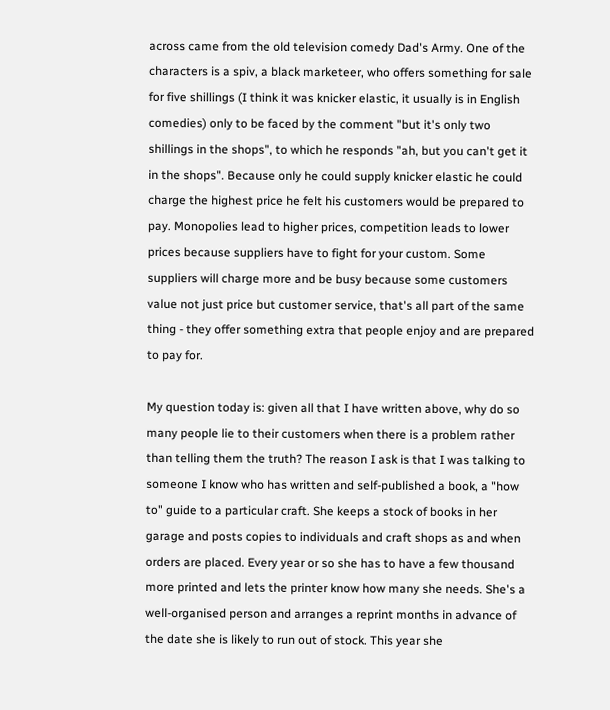across came from the old television comedy Dad's Army. One of the characters is a spiv, a black marketeer, who offers something for sale for five shillings (I think it was knicker elastic, it usually is in English comedies) only to be faced by the comment "but it's only two shillings in the shops", to which he responds "ah, but you can't get it in the shops". Because only he could supply knicker elastic he could charge the highest price he felt his customers would be prepared to pay. Monopolies lead to higher prices, competition leads to lower prices because suppliers have to fight for your custom. Some suppliers will charge more and be busy because some customers value not just price but customer service, that's all part of the same thing - they offer something extra that people enjoy and are prepared to pay for.

My question today is: given all that I have written above, why do so many people lie to their customers when there is a problem rather than telling them the truth? The reason I ask is that I was talking to someone I know who has written and self-published a book, a "how to" guide to a particular craft. She keeps a stock of books in her garage and posts copies to individuals and craft shops as and when orders are placed. Every year or so she has to have a few thousand more printed and lets the printer know how many she needs. She's a well-organised person and arranges a reprint months in advance of the date she is likely to run out of stock. This year she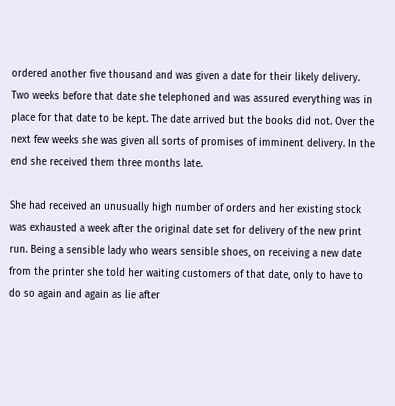ordered another five thousand and was given a date for their likely delivery. Two weeks before that date she telephoned and was assured everything was in place for that date to be kept. The date arrived but the books did not. Over the next few weeks she was given all sorts of promises of imminent delivery. In the end she received them three months late.

She had received an unusually high number of orders and her existing stock was exhausted a week after the original date set for delivery of the new print run. Being a sensible lady who wears sensible shoes, on receiving a new date from the printer she told her waiting customers of that date, only to have to do so again and again as lie after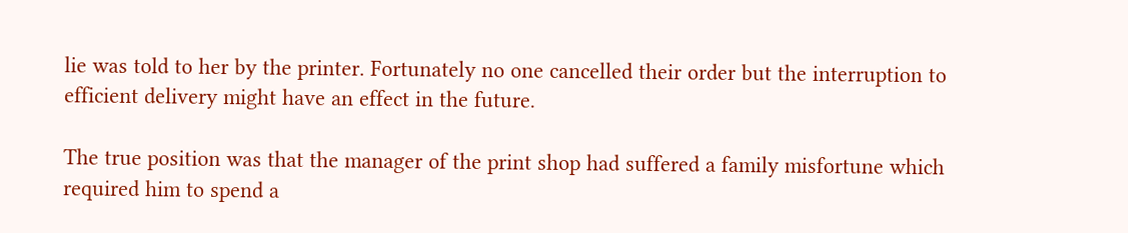lie was told to her by the printer. Fortunately no one cancelled their order but the interruption to efficient delivery might have an effect in the future.

The true position was that the manager of the print shop had suffered a family misfortune which required him to spend a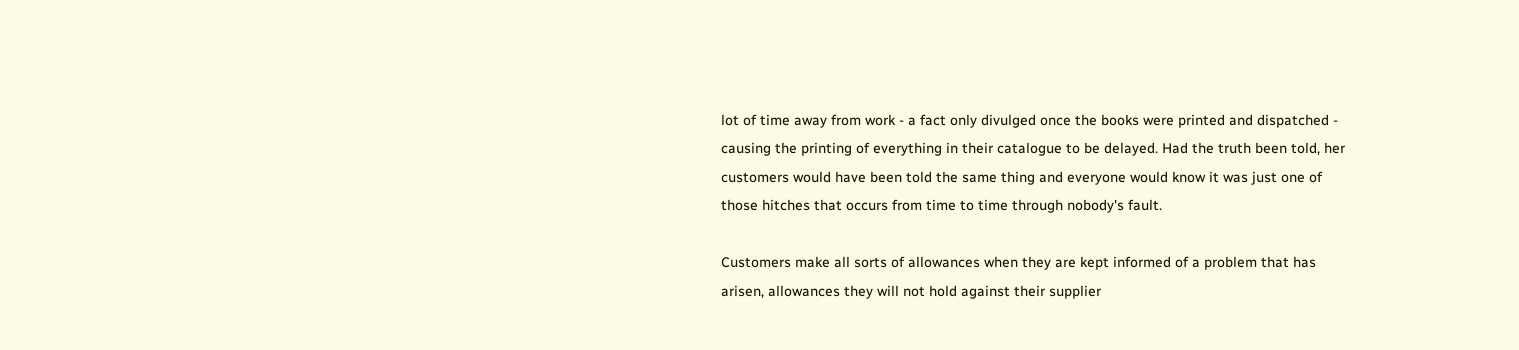lot of time away from work - a fact only divulged once the books were printed and dispatched - causing the printing of everything in their catalogue to be delayed. Had the truth been told, her customers would have been told the same thing and everyone would know it was just one of those hitches that occurs from time to time through nobody's fault.

Customers make all sorts of allowances when they are kept informed of a problem that has arisen, allowances they will not hold against their supplier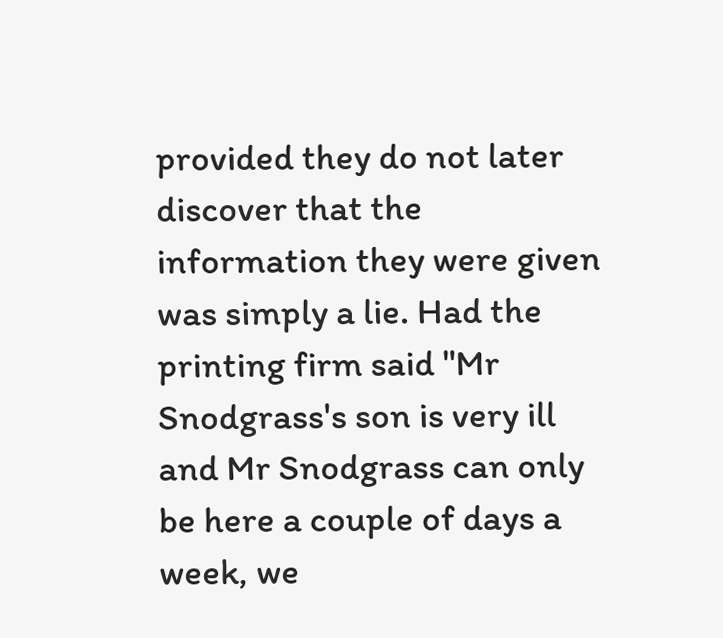provided they do not later discover that the information they were given was simply a lie. Had the printing firm said "Mr Snodgrass's son is very ill and Mr Snodgrass can only be here a couple of days a week, we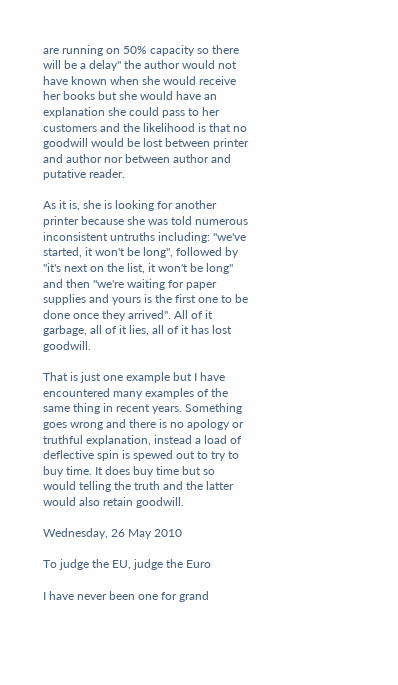are running on 50% capacity so there will be a delay" the author would not have known when she would receive her books but she would have an explanation she could pass to her customers and the likelihood is that no goodwill would be lost between printer and author nor between author and putative reader.

As it is, she is looking for another printer because she was told numerous inconsistent untruths including: "we've started, it won't be long", followed by "it's next on the list, it won't be long" and then "we're waiting for paper supplies and yours is the first one to be done once they arrived". All of it garbage, all of it lies, all of it has lost goodwill.

That is just one example but I have encountered many examples of the same thing in recent years. Something goes wrong and there is no apology or truthful explanation, instead a load of deflective spin is spewed out to try to buy time. It does buy time but so would telling the truth and the latter would also retain goodwill.

Wednesday, 26 May 2010

To judge the EU, judge the Euro

I have never been one for grand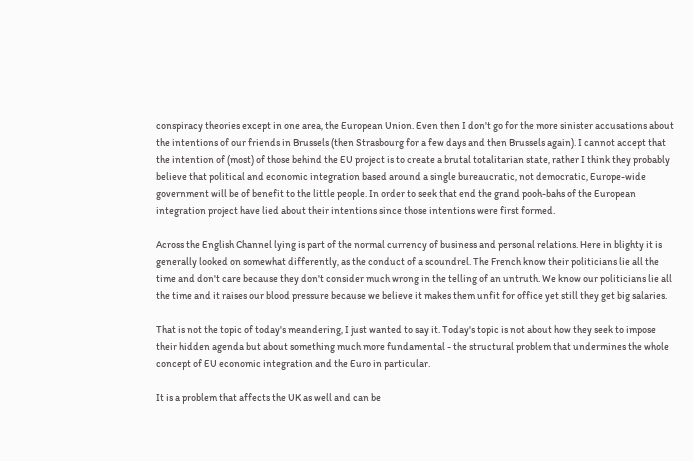conspiracy theories except in one area, the European Union. Even then I don't go for the more sinister accusations about the intentions of our friends in Brussels (then Strasbourg for a few days and then Brussels again). I cannot accept that the intention of (most) of those behind the EU project is to create a brutal totalitarian state, rather I think they probably believe that political and economic integration based around a single bureaucratic, not democratic, Europe-wide government will be of benefit to the little people. In order to seek that end the grand pooh-bahs of the European integration project have lied about their intentions since those intentions were first formed.

Across the English Channel lying is part of the normal currency of business and personal relations. Here in blighty it is generally looked on somewhat differently, as the conduct of a scoundrel. The French know their politicians lie all the time and don't care because they don't consider much wrong in the telling of an untruth. We know our politicians lie all the time and it raises our blood pressure because we believe it makes them unfit for office yet still they get big salaries.

That is not the topic of today's meandering, I just wanted to say it. Today's topic is not about how they seek to impose their hidden agenda but about something much more fundamental - the structural problem that undermines the whole concept of EU economic integration and the Euro in particular.

It is a problem that affects the UK as well and can be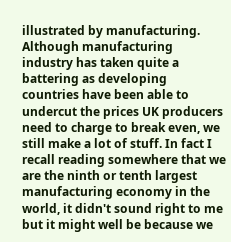illustrated by manufacturing. Although manufacturing industry has taken quite a battering as developing countries have been able to undercut the prices UK producers need to charge to break even, we still make a lot of stuff. In fact I recall reading somewhere that we are the ninth or tenth largest manufacturing economy in the world, it didn't sound right to me but it might well be because we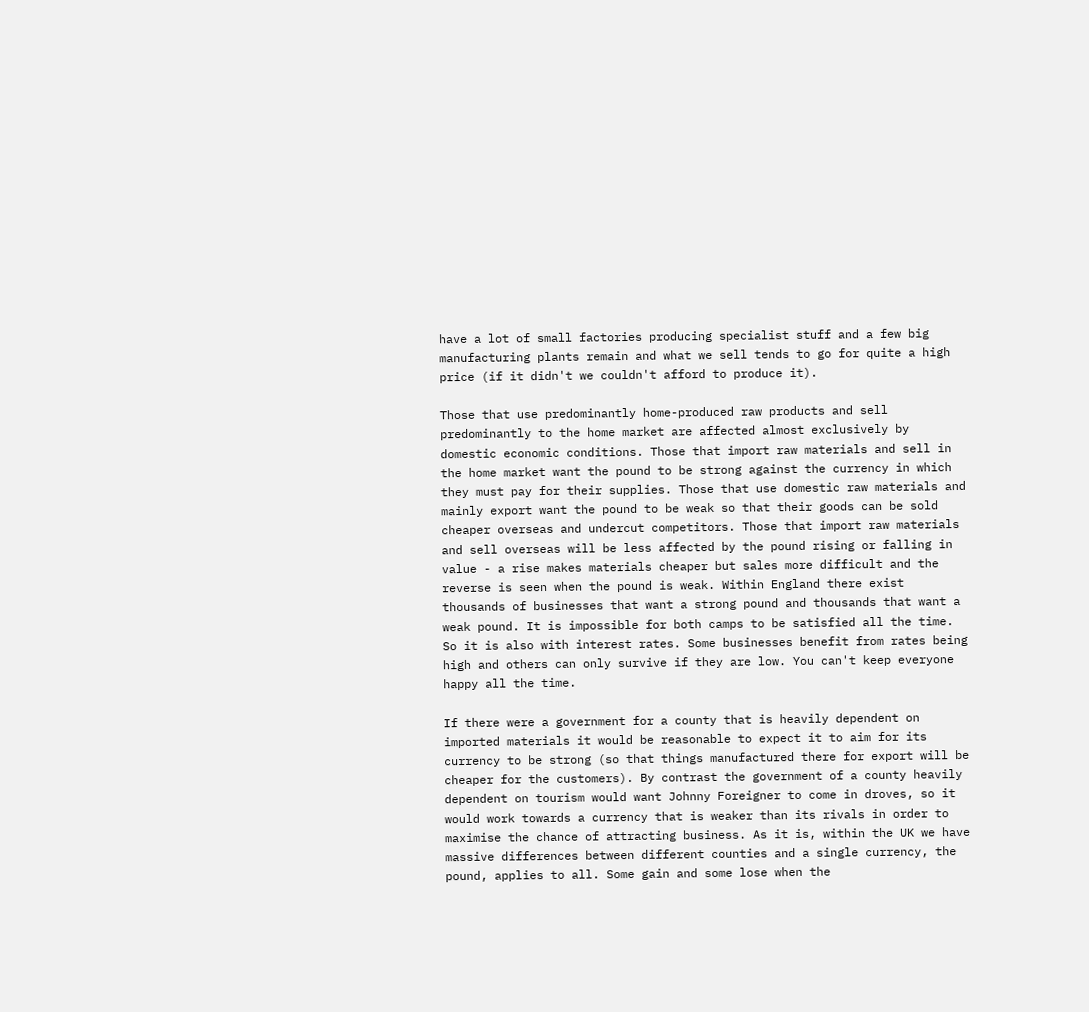have a lot of small factories producing specialist stuff and a few big manufacturing plants remain and what we sell tends to go for quite a high price (if it didn't we couldn't afford to produce it).

Those that use predominantly home-produced raw products and sell predominantly to the home market are affected almost exclusively by domestic economic conditions. Those that import raw materials and sell in the home market want the pound to be strong against the currency in which they must pay for their supplies. Those that use domestic raw materials and mainly export want the pound to be weak so that their goods can be sold cheaper overseas and undercut competitors. Those that import raw materials and sell overseas will be less affected by the pound rising or falling in value - a rise makes materials cheaper but sales more difficult and the reverse is seen when the pound is weak. Within England there exist thousands of businesses that want a strong pound and thousands that want a weak pound. It is impossible for both camps to be satisfied all the time. So it is also with interest rates. Some businesses benefit from rates being high and others can only survive if they are low. You can't keep everyone happy all the time.

If there were a government for a county that is heavily dependent on imported materials it would be reasonable to expect it to aim for its currency to be strong (so that things manufactured there for export will be cheaper for the customers). By contrast the government of a county heavily dependent on tourism would want Johnny Foreigner to come in droves, so it would work towards a currency that is weaker than its rivals in order to maximise the chance of attracting business. As it is, within the UK we have massive differences between different counties and a single currency, the pound, applies to all. Some gain and some lose when the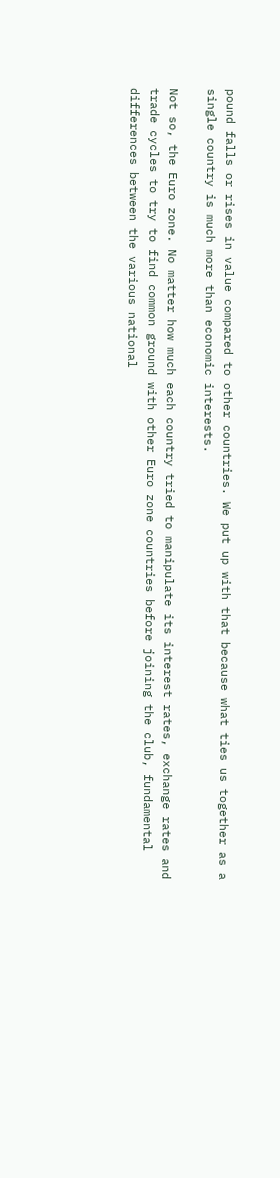pound falls or rises in value compared to other countries. We put up with that because what ties us together as a single country is much more than economic interests.

Not so, the Euro zone. No matter how much each country tried to manipulate its interest rates, exchange rates and trade cycles to try to find common ground with other Euro zone countries before joining the club, fundamental differences between the various national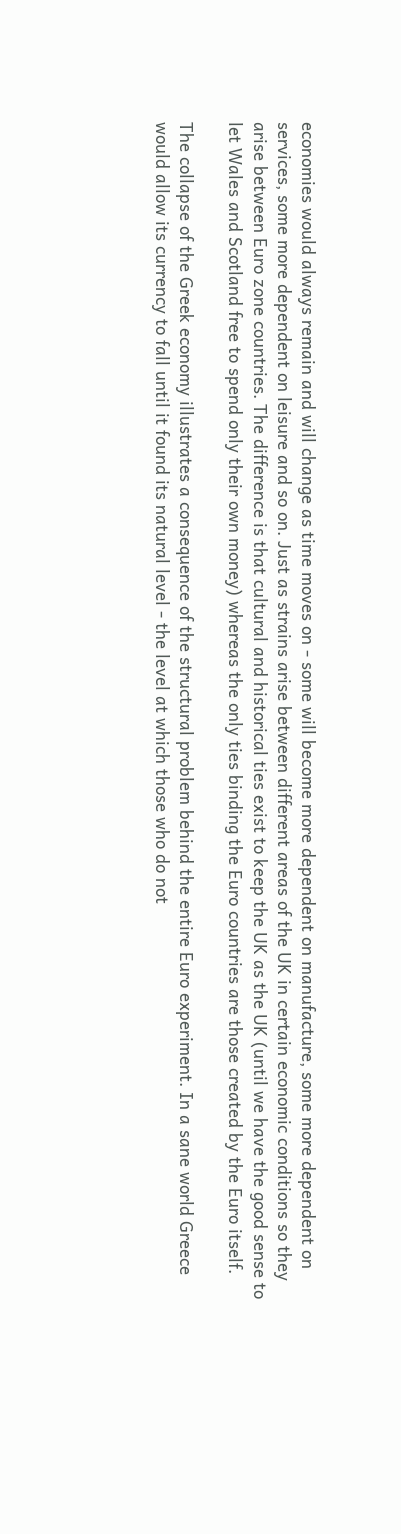economies would always remain and will change as time moves on - some will become more dependent on manufacture, some more dependent on services, some more dependent on leisure and so on. Just as strains arise between different areas of the UK in certain economic conditions so they arise between Euro zone countries. The difference is that cultural and historical ties exist to keep the UK as the UK (until we have the good sense to let Wales and Scotland free to spend only their own money) whereas the only ties binding the Euro countries are those created by the Euro itself.

The collapse of the Greek economy illustrates a consequence of the structural problem behind the entire Euro experiment. In a sane world Greece would allow its currency to fall until it found its natural level - the level at which those who do not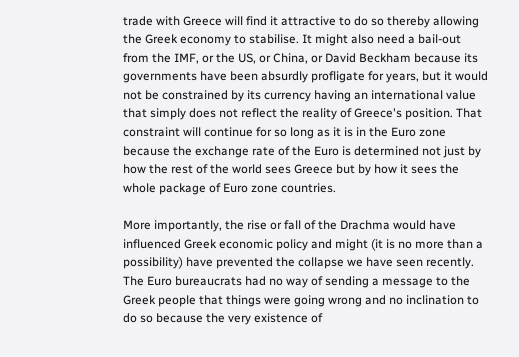trade with Greece will find it attractive to do so thereby allowing the Greek economy to stabilise. It might also need a bail-out from the IMF, or the US, or China, or David Beckham because its governments have been absurdly profligate for years, but it would not be constrained by its currency having an international value that simply does not reflect the reality of Greece's position. That constraint will continue for so long as it is in the Euro zone because the exchange rate of the Euro is determined not just by how the rest of the world sees Greece but by how it sees the whole package of Euro zone countries.

More importantly, the rise or fall of the Drachma would have influenced Greek economic policy and might (it is no more than a possibility) have prevented the collapse we have seen recently. The Euro bureaucrats had no way of sending a message to the Greek people that things were going wrong and no inclination to do so because the very existence of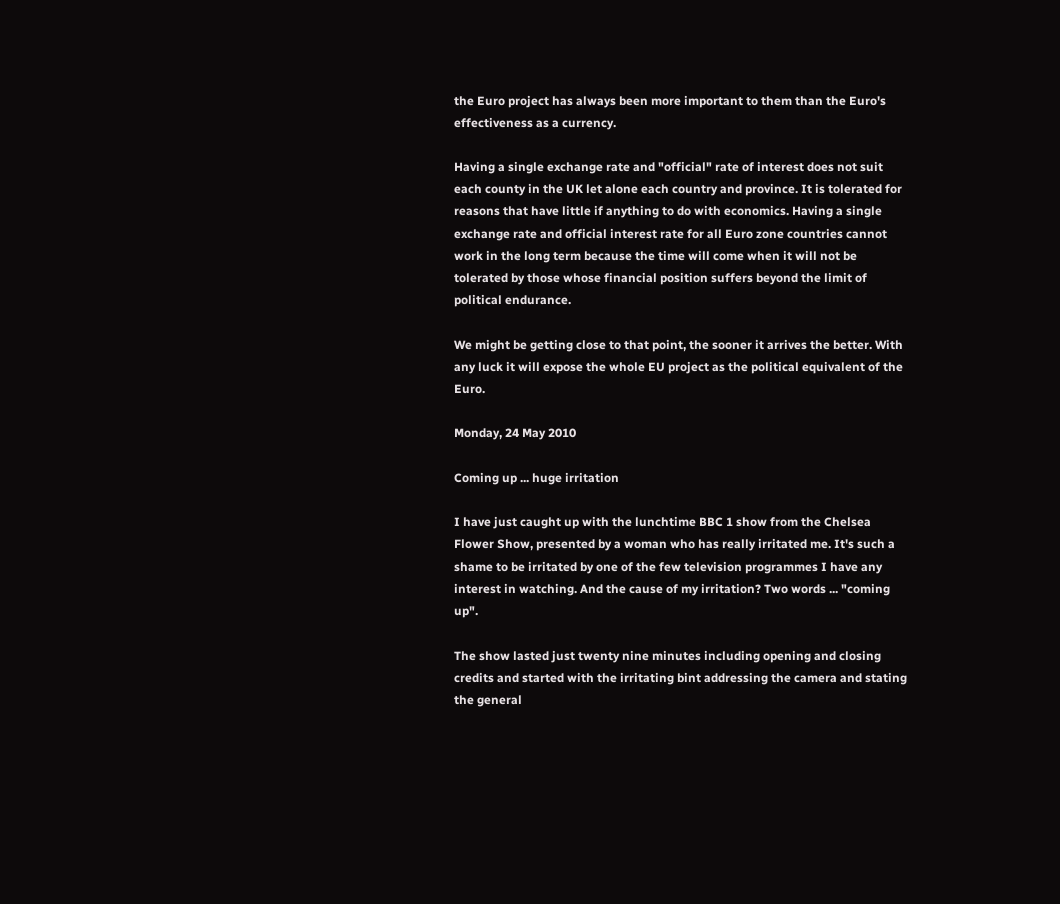the Euro project has always been more important to them than the Euro's effectiveness as a currency.

Having a single exchange rate and "official" rate of interest does not suit each county in the UK let alone each country and province. It is tolerated for reasons that have little if anything to do with economics. Having a single exchange rate and official interest rate for all Euro zone countries cannot work in the long term because the time will come when it will not be tolerated by those whose financial position suffers beyond the limit of political endurance.

We might be getting close to that point, the sooner it arrives the better. With any luck it will expose the whole EU project as the political equivalent of the Euro.

Monday, 24 May 2010

Coming up ... huge irritation

I have just caught up with the lunchtime BBC 1 show from the Chelsea Flower Show, presented by a woman who has really irritated me. It's such a shame to be irritated by one of the few television programmes I have any interest in watching. And the cause of my irritation? Two words ... "coming up".

The show lasted just twenty nine minutes including opening and closing credits and started with the irritating bint addressing the camera and stating the general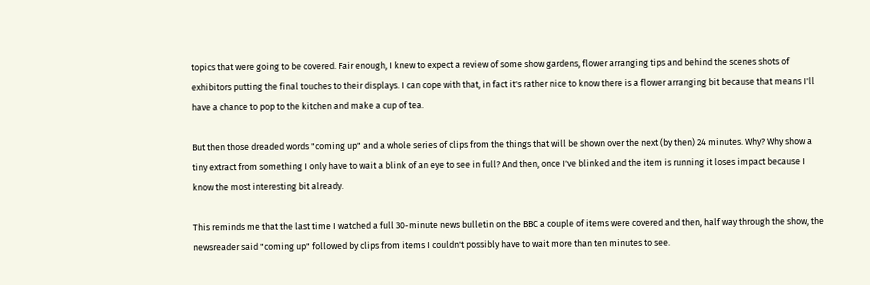topics that were going to be covered. Fair enough, I knew to expect a review of some show gardens, flower arranging tips and behind the scenes shots of exhibitors putting the final touches to their displays. I can cope with that, in fact it's rather nice to know there is a flower arranging bit because that means I'll have a chance to pop to the kitchen and make a cup of tea.

But then those dreaded words "coming up" and a whole series of clips from the things that will be shown over the next (by then) 24 minutes. Why? Why show a tiny extract from something I only have to wait a blink of an eye to see in full? And then, once I've blinked and the item is running it loses impact because I know the most interesting bit already.

This reminds me that the last time I watched a full 30-minute news bulletin on the BBC a couple of items were covered and then, half way through the show, the newsreader said "coming up" followed by clips from items I couldn't possibly have to wait more than ten minutes to see.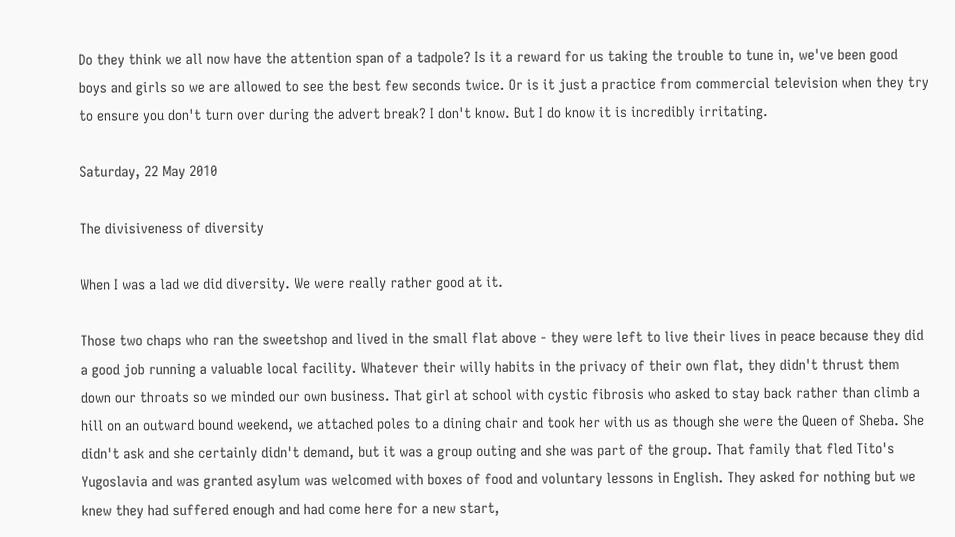Do they think we all now have the attention span of a tadpole? Is it a reward for us taking the trouble to tune in, we've been good boys and girls so we are allowed to see the best few seconds twice. Or is it just a practice from commercial television when they try to ensure you don't turn over during the advert break? I don't know. But I do know it is incredibly irritating.

Saturday, 22 May 2010

The divisiveness of diversity

When I was a lad we did diversity. We were really rather good at it.

Those two chaps who ran the sweetshop and lived in the small flat above - they were left to live their lives in peace because they did a good job running a valuable local facility. Whatever their willy habits in the privacy of their own flat, they didn't thrust them down our throats so we minded our own business. That girl at school with cystic fibrosis who asked to stay back rather than climb a hill on an outward bound weekend, we attached poles to a dining chair and took her with us as though she were the Queen of Sheba. She didn't ask and she certainly didn't demand, but it was a group outing and she was part of the group. That family that fled Tito's Yugoslavia and was granted asylum was welcomed with boxes of food and voluntary lessons in English. They asked for nothing but we knew they had suffered enough and had come here for a new start,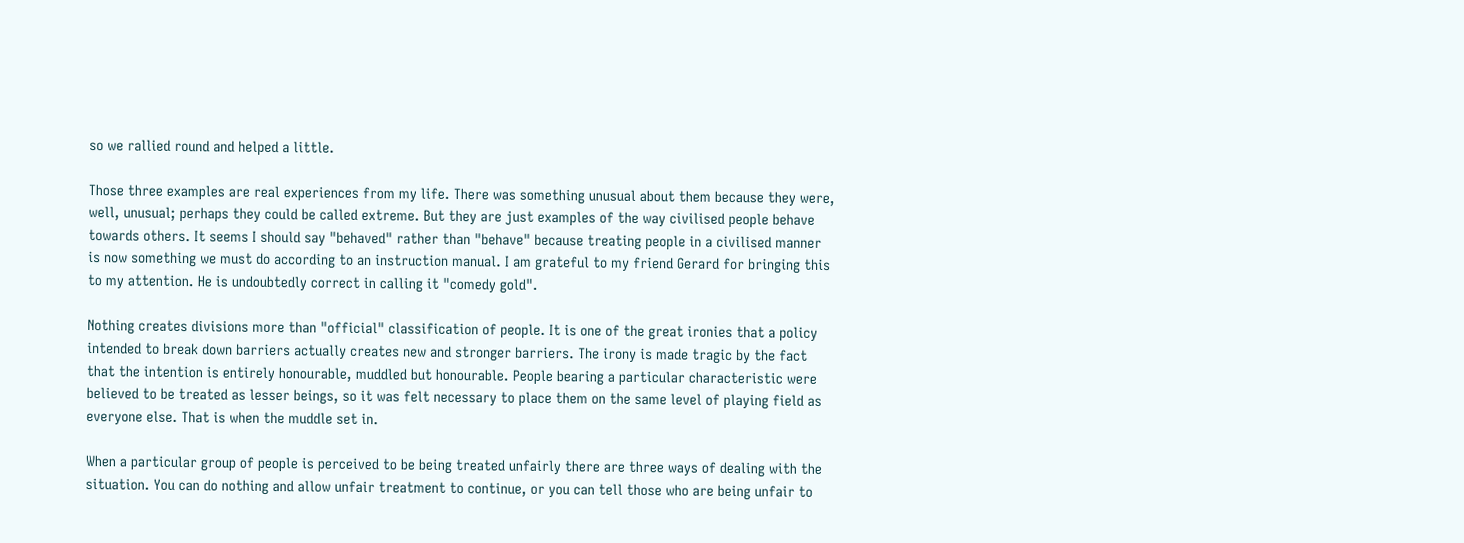so we rallied round and helped a little.

Those three examples are real experiences from my life. There was something unusual about them because they were, well, unusual; perhaps they could be called extreme. But they are just examples of the way civilised people behave towards others. It seems I should say "behaved" rather than "behave" because treating people in a civilised manner is now something we must do according to an instruction manual. I am grateful to my friend Gerard for bringing this to my attention. He is undoubtedly correct in calling it "comedy gold".

Nothing creates divisions more than "official" classification of people. It is one of the great ironies that a policy intended to break down barriers actually creates new and stronger barriers. The irony is made tragic by the fact that the intention is entirely honourable, muddled but honourable. People bearing a particular characteristic were believed to be treated as lesser beings, so it was felt necessary to place them on the same level of playing field as everyone else. That is when the muddle set in.

When a particular group of people is perceived to be being treated unfairly there are three ways of dealing with the situation. You can do nothing and allow unfair treatment to continue, or you can tell those who are being unfair to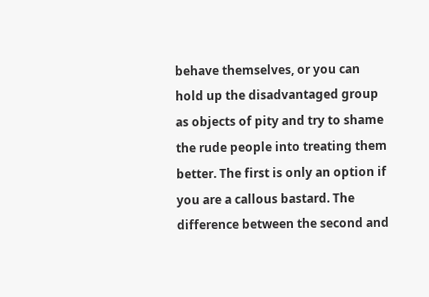behave themselves, or you can hold up the disadvantaged group as objects of pity and try to shame the rude people into treating them better. The first is only an option if you are a callous bastard. The difference between the second and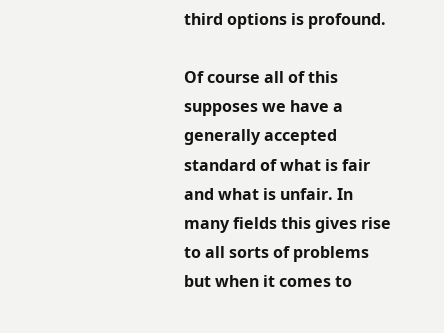third options is profound.

Of course all of this supposes we have a generally accepted standard of what is fair and what is unfair. In many fields this gives rise to all sorts of problems but when it comes to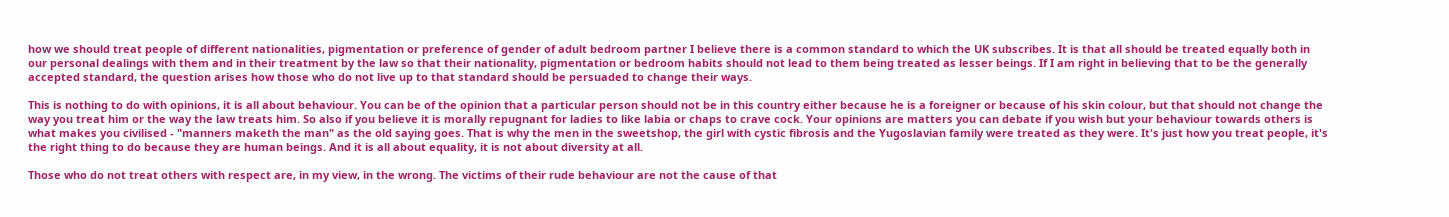how we should treat people of different nationalities, pigmentation or preference of gender of adult bedroom partner I believe there is a common standard to which the UK subscribes. It is that all should be treated equally both in our personal dealings with them and in their treatment by the law so that their nationality, pigmentation or bedroom habits should not lead to them being treated as lesser beings. If I am right in believing that to be the generally accepted standard, the question arises how those who do not live up to that standard should be persuaded to change their ways.

This is nothing to do with opinions, it is all about behaviour. You can be of the opinion that a particular person should not be in this country either because he is a foreigner or because of his skin colour, but that should not change the way you treat him or the way the law treats him. So also if you believe it is morally repugnant for ladies to like labia or chaps to crave cock. Your opinions are matters you can debate if you wish but your behaviour towards others is what makes you civilised - "manners maketh the man" as the old saying goes. That is why the men in the sweetshop, the girl with cystic fibrosis and the Yugoslavian family were treated as they were. It's just how you treat people, it's the right thing to do because they are human beings. And it is all about equality, it is not about diversity at all.

Those who do not treat others with respect are, in my view, in the wrong. The victims of their rude behaviour are not the cause of that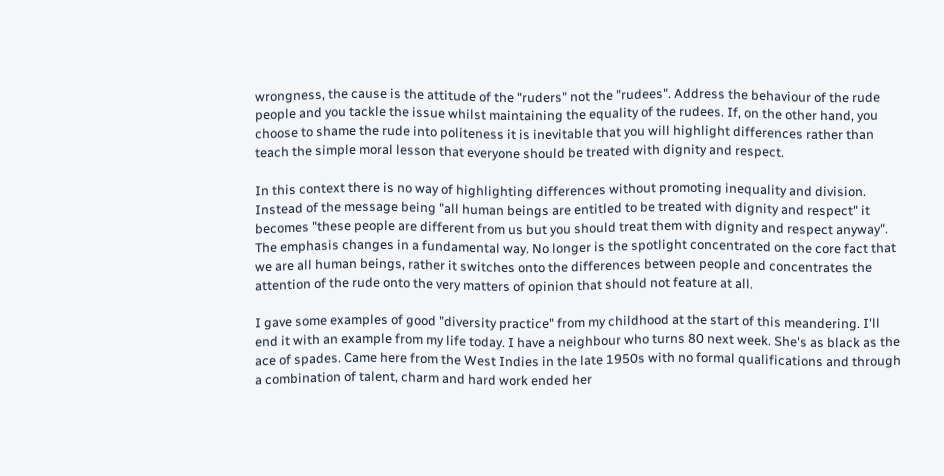wrongness, the cause is the attitude of the "ruders" not the "rudees". Address the behaviour of the rude people and you tackle the issue whilst maintaining the equality of the rudees. If, on the other hand, you choose to shame the rude into politeness it is inevitable that you will highlight differences rather than teach the simple moral lesson that everyone should be treated with dignity and respect.

In this context there is no way of highlighting differences without promoting inequality and division. Instead of the message being "all human beings are entitled to be treated with dignity and respect" it becomes "these people are different from us but you should treat them with dignity and respect anyway". The emphasis changes in a fundamental way. No longer is the spotlight concentrated on the core fact that we are all human beings, rather it switches onto the differences between people and concentrates the attention of the rude onto the very matters of opinion that should not feature at all.

I gave some examples of good "diversity practice" from my childhood at the start of this meandering. I'll end it with an example from my life today. I have a neighbour who turns 80 next week. She's as black as the ace of spades. Came here from the West Indies in the late 1950s with no formal qualifications and through a combination of talent, charm and hard work ended her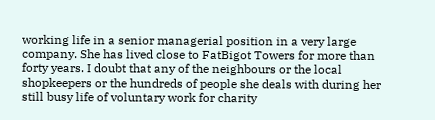working life in a senior managerial position in a very large company. She has lived close to FatBigot Towers for more than forty years. I doubt that any of the neighbours or the local shopkeepers or the hundreds of people she deals with during her still busy life of voluntary work for charity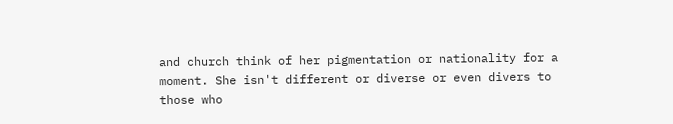and church think of her pigmentation or nationality for a moment. She isn't different or diverse or even divers to those who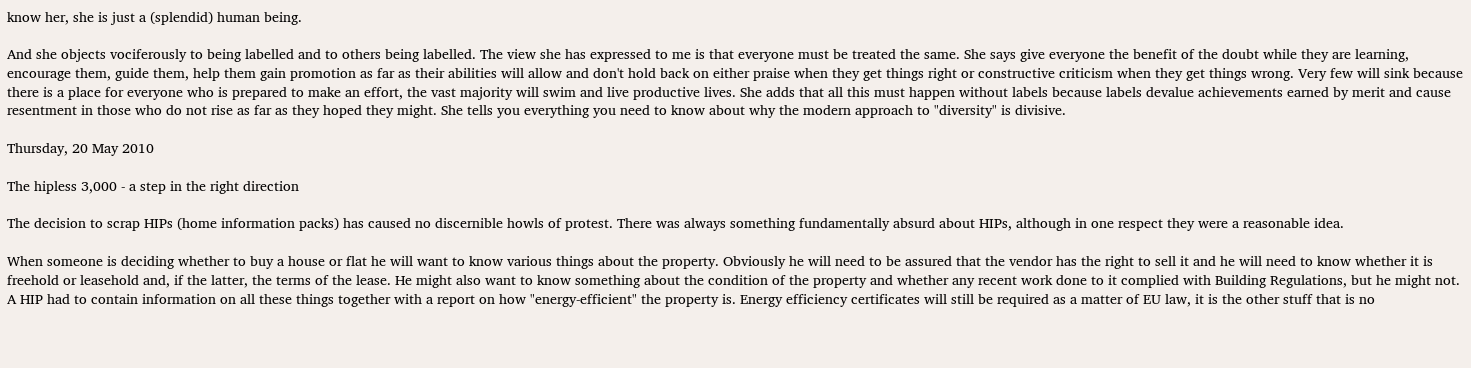know her, she is just a (splendid) human being.

And she objects vociferously to being labelled and to others being labelled. The view she has expressed to me is that everyone must be treated the same. She says give everyone the benefit of the doubt while they are learning, encourage them, guide them, help them gain promotion as far as their abilities will allow and don't hold back on either praise when they get things right or constructive criticism when they get things wrong. Very few will sink because there is a place for everyone who is prepared to make an effort, the vast majority will swim and live productive lives. She adds that all this must happen without labels because labels devalue achievements earned by merit and cause resentment in those who do not rise as far as they hoped they might. She tells you everything you need to know about why the modern approach to "diversity" is divisive.

Thursday, 20 May 2010

The hipless 3,000 - a step in the right direction

The decision to scrap HIPs (home information packs) has caused no discernible howls of protest. There was always something fundamentally absurd about HIPs, although in one respect they were a reasonable idea.

When someone is deciding whether to buy a house or flat he will want to know various things about the property. Obviously he will need to be assured that the vendor has the right to sell it and he will need to know whether it is freehold or leasehold and, if the latter, the terms of the lease. He might also want to know something about the condition of the property and whether any recent work done to it complied with Building Regulations, but he might not. A HIP had to contain information on all these things together with a report on how "energy-efficient" the property is. Energy efficiency certificates will still be required as a matter of EU law, it is the other stuff that is no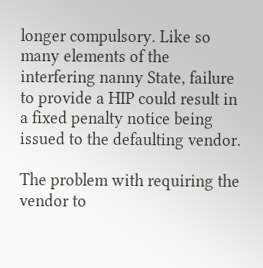longer compulsory. Like so many elements of the interfering nanny State, failure to provide a HIP could result in a fixed penalty notice being issued to the defaulting vendor.

The problem with requiring the vendor to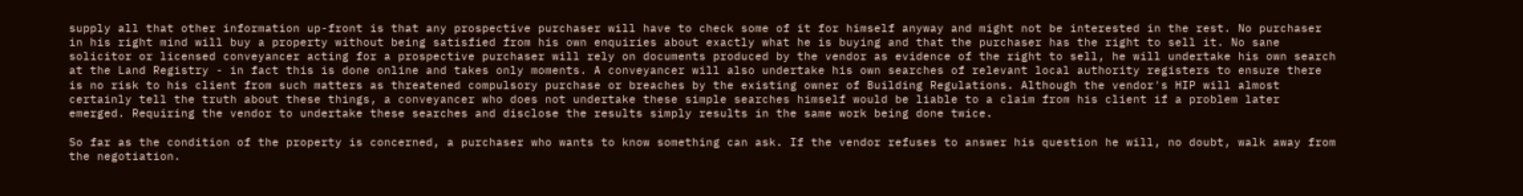supply all that other information up-front is that any prospective purchaser will have to check some of it for himself anyway and might not be interested in the rest. No purchaser in his right mind will buy a property without being satisfied from his own enquiries about exactly what he is buying and that the purchaser has the right to sell it. No sane solicitor or licensed conveyancer acting for a prospective purchaser will rely on documents produced by the vendor as evidence of the right to sell, he will undertake his own search at the Land Registry - in fact this is done online and takes only moments. A conveyancer will also undertake his own searches of relevant local authority registers to ensure there is no risk to his client from such matters as threatened compulsory purchase or breaches by the existing owner of Building Regulations. Although the vendor's HIP will almost certainly tell the truth about these things, a conveyancer who does not undertake these simple searches himself would be liable to a claim from his client if a problem later emerged. Requiring the vendor to undertake these searches and disclose the results simply results in the same work being done twice.

So far as the condition of the property is concerned, a purchaser who wants to know something can ask. If the vendor refuses to answer his question he will, no doubt, walk away from the negotiation.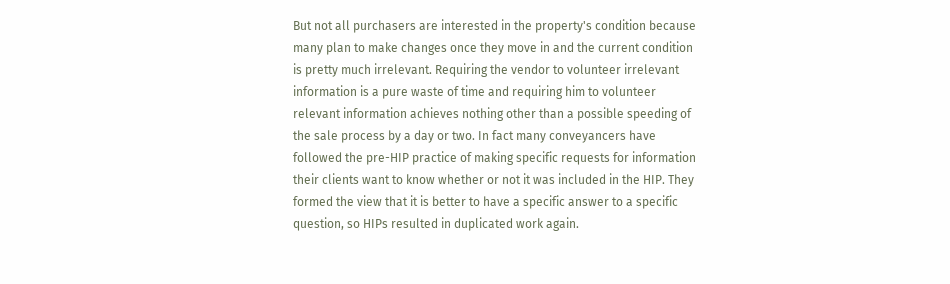But not all purchasers are interested in the property's condition because many plan to make changes once they move in and the current condition is pretty much irrelevant. Requiring the vendor to volunteer irrelevant information is a pure waste of time and requiring him to volunteer relevant information achieves nothing other than a possible speeding of the sale process by a day or two. In fact many conveyancers have followed the pre-HIP practice of making specific requests for information their clients want to know whether or not it was included in the HIP. They formed the view that it is better to have a specific answer to a specific question, so HIPs resulted in duplicated work again.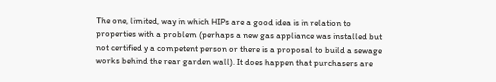The one, limited, way in which HIPs are a good idea is in relation to properties with a problem (perhaps a new gas appliance was installed but not certified y a competent person or there is a proposal to build a sewage works behind the rear garden wall). It does happen that purchasers are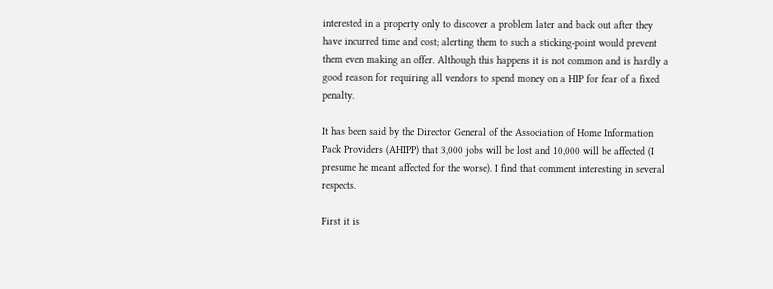interested in a property only to discover a problem later and back out after they have incurred time and cost; alerting them to such a sticking-point would prevent them even making an offer. Although this happens it is not common and is hardly a good reason for requiring all vendors to spend money on a HIP for fear of a fixed penalty.

It has been said by the Director General of the Association of Home Information Pack Providers (AHIPP) that 3,000 jobs will be lost and 10,000 will be affected (I presume he meant affected for the worse). I find that comment interesting in several respects.

First it is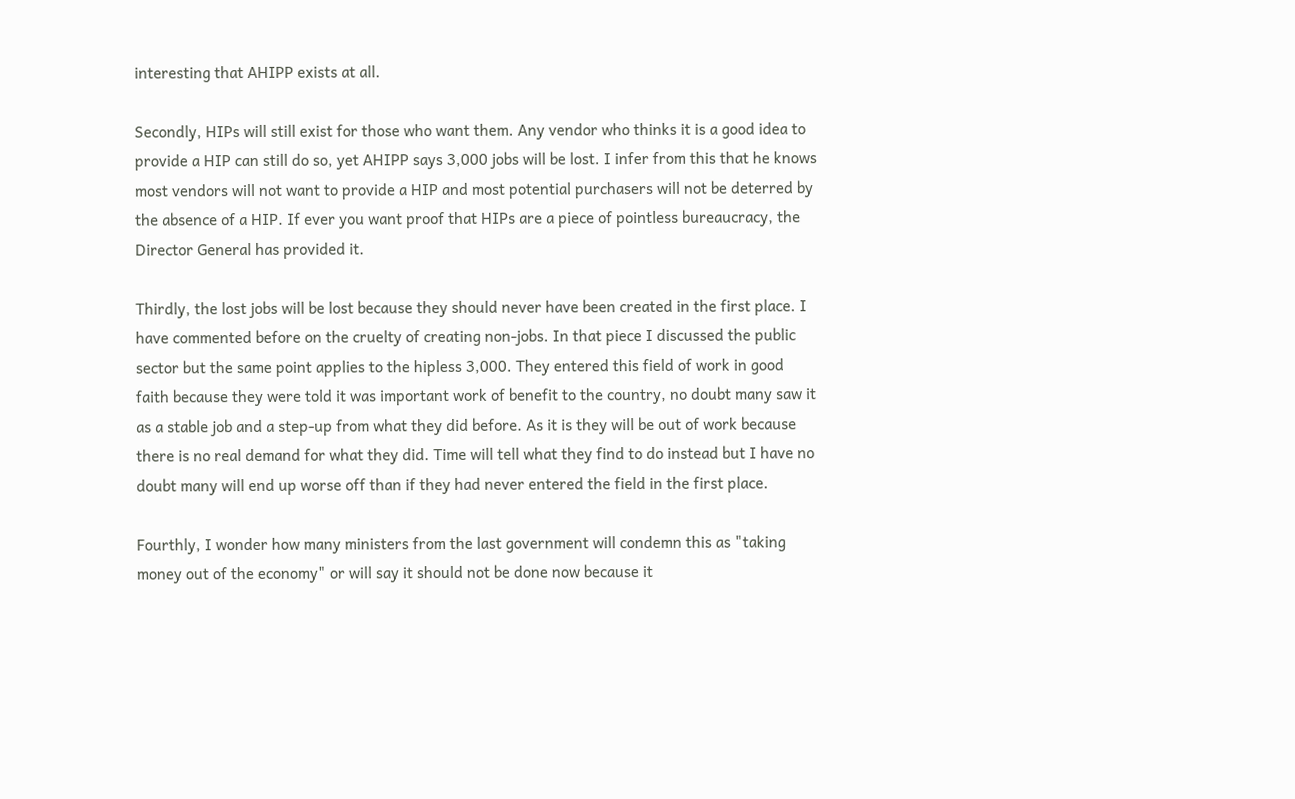interesting that AHIPP exists at all.

Secondly, HIPs will still exist for those who want them. Any vendor who thinks it is a good idea to provide a HIP can still do so, yet AHIPP says 3,000 jobs will be lost. I infer from this that he knows most vendors will not want to provide a HIP and most potential purchasers will not be deterred by the absence of a HIP. If ever you want proof that HIPs are a piece of pointless bureaucracy, the Director General has provided it.

Thirdly, the lost jobs will be lost because they should never have been created in the first place. I have commented before on the cruelty of creating non-jobs. In that piece I discussed the public sector but the same point applies to the hipless 3,000. They entered this field of work in good faith because they were told it was important work of benefit to the country, no doubt many saw it as a stable job and a step-up from what they did before. As it is they will be out of work because there is no real demand for what they did. Time will tell what they find to do instead but I have no doubt many will end up worse off than if they had never entered the field in the first place.

Fourthly, I wonder how many ministers from the last government will condemn this as "taking money out of the economy" or will say it should not be done now because it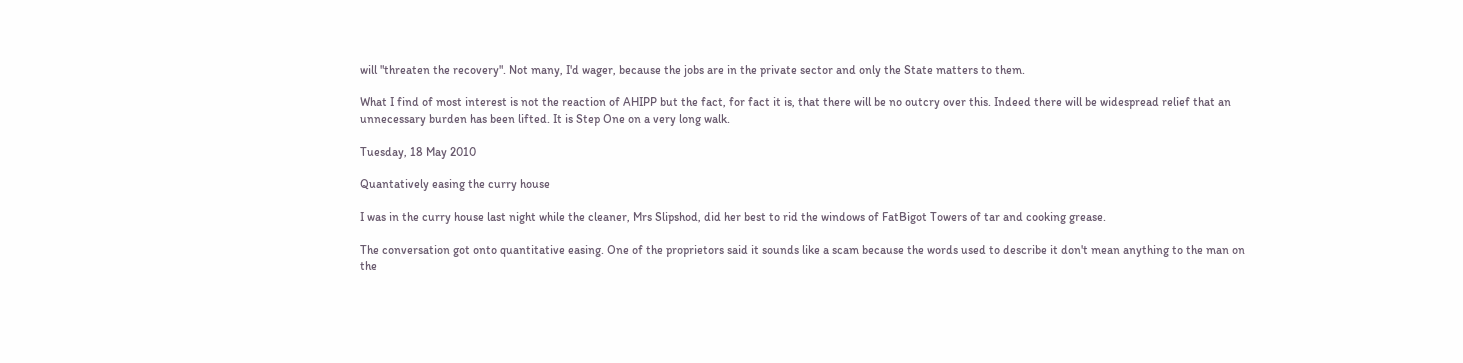will "threaten the recovery". Not many, I'd wager, because the jobs are in the private sector and only the State matters to them.

What I find of most interest is not the reaction of AHIPP but the fact, for fact it is, that there will be no outcry over this. Indeed there will be widespread relief that an unnecessary burden has been lifted. It is Step One on a very long walk.

Tuesday, 18 May 2010

Quantatively easing the curry house

I was in the curry house last night while the cleaner, Mrs Slipshod, did her best to rid the windows of FatBigot Towers of tar and cooking grease.

The conversation got onto quantitative easing. One of the proprietors said it sounds like a scam because the words used to describe it don't mean anything to the man on the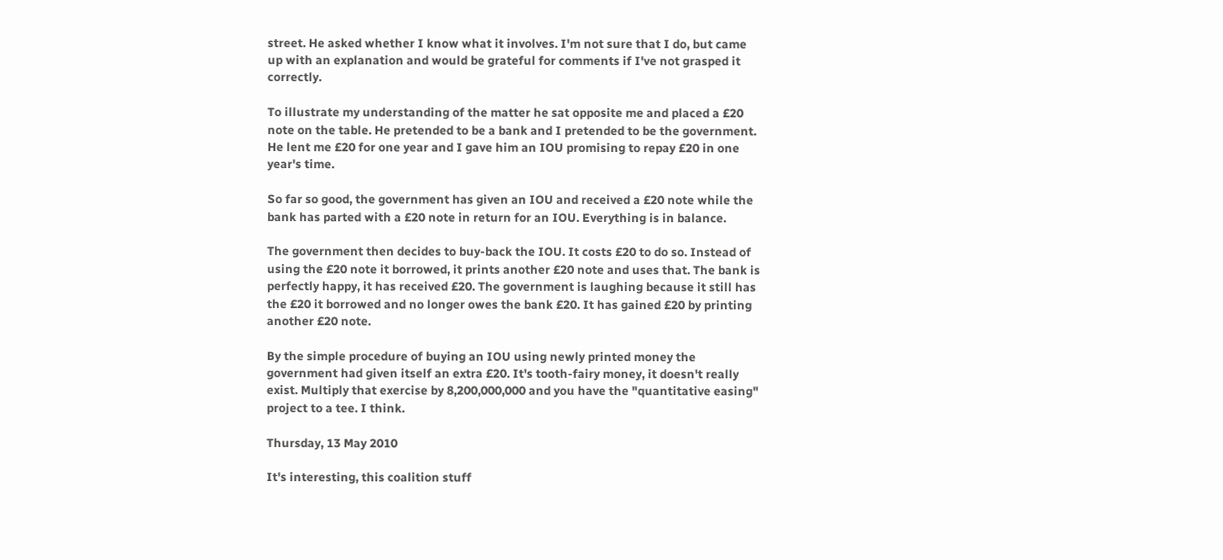street. He asked whether I know what it involves. I'm not sure that I do, but came up with an explanation and would be grateful for comments if I've not grasped it correctly.

To illustrate my understanding of the matter he sat opposite me and placed a £20 note on the table. He pretended to be a bank and I pretended to be the government. He lent me £20 for one year and I gave him an IOU promising to repay £20 in one year's time.

So far so good, the government has given an IOU and received a £20 note while the bank has parted with a £20 note in return for an IOU. Everything is in balance.

The government then decides to buy-back the IOU. It costs £20 to do so. Instead of using the £20 note it borrowed, it prints another £20 note and uses that. The bank is perfectly happy, it has received £20. The government is laughing because it still has the £20 it borrowed and no longer owes the bank £20. It has gained £20 by printing another £20 note.

By the simple procedure of buying an IOU using newly printed money the government had given itself an extra £20. It's tooth-fairy money, it doesn't really exist. Multiply that exercise by 8,200,000,000 and you have the "quantitative easing" project to a tee. I think.

Thursday, 13 May 2010

It's interesting, this coalition stuff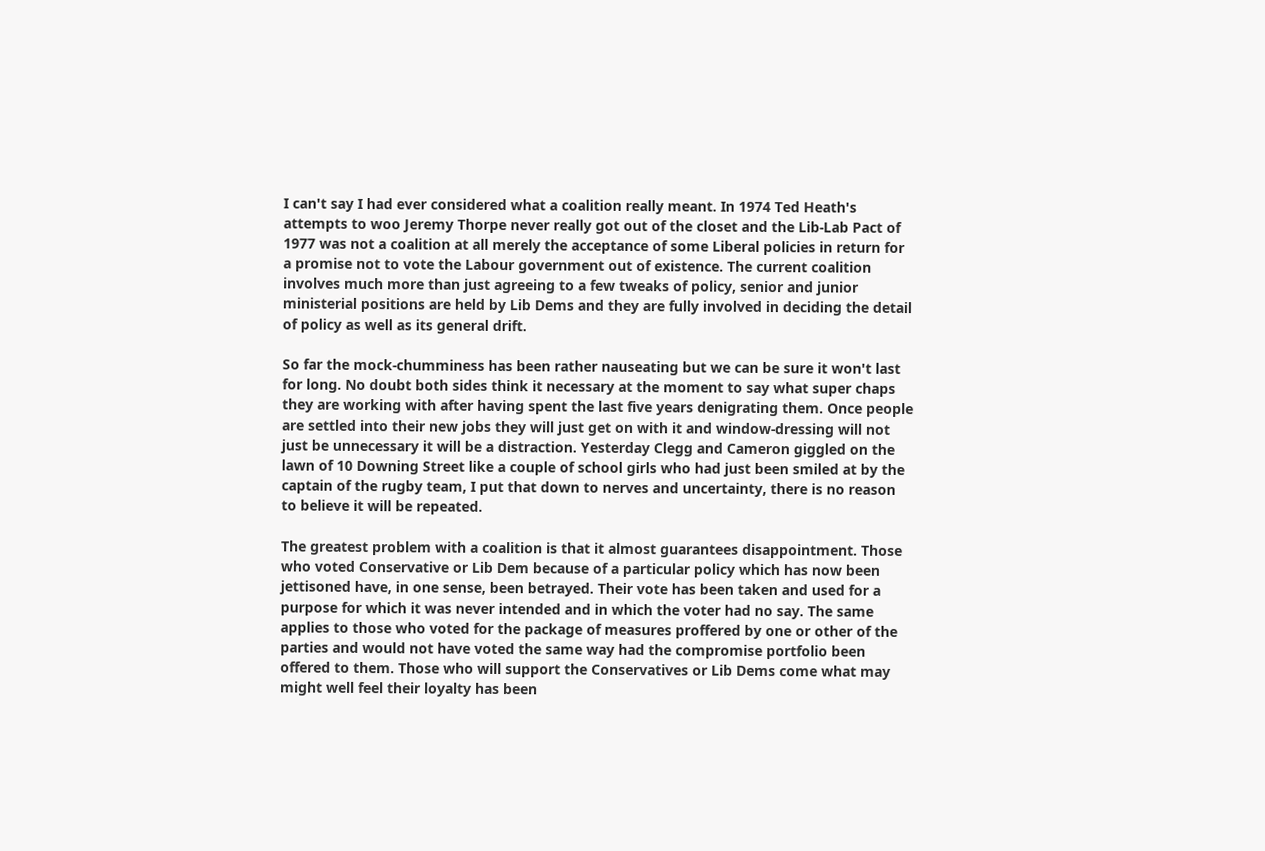I can't say I had ever considered what a coalition really meant. In 1974 Ted Heath's attempts to woo Jeremy Thorpe never really got out of the closet and the Lib-Lab Pact of 1977 was not a coalition at all merely the acceptance of some Liberal policies in return for a promise not to vote the Labour government out of existence. The current coalition involves much more than just agreeing to a few tweaks of policy, senior and junior ministerial positions are held by Lib Dems and they are fully involved in deciding the detail of policy as well as its general drift.

So far the mock-chumminess has been rather nauseating but we can be sure it won't last for long. No doubt both sides think it necessary at the moment to say what super chaps they are working with after having spent the last five years denigrating them. Once people are settled into their new jobs they will just get on with it and window-dressing will not just be unnecessary it will be a distraction. Yesterday Clegg and Cameron giggled on the lawn of 10 Downing Street like a couple of school girls who had just been smiled at by the captain of the rugby team, I put that down to nerves and uncertainty, there is no reason to believe it will be repeated.

The greatest problem with a coalition is that it almost guarantees disappointment. Those who voted Conservative or Lib Dem because of a particular policy which has now been jettisoned have, in one sense, been betrayed. Their vote has been taken and used for a purpose for which it was never intended and in which the voter had no say. The same applies to those who voted for the package of measures proffered by one or other of the parties and would not have voted the same way had the compromise portfolio been offered to them. Those who will support the Conservatives or Lib Dems come what may might well feel their loyalty has been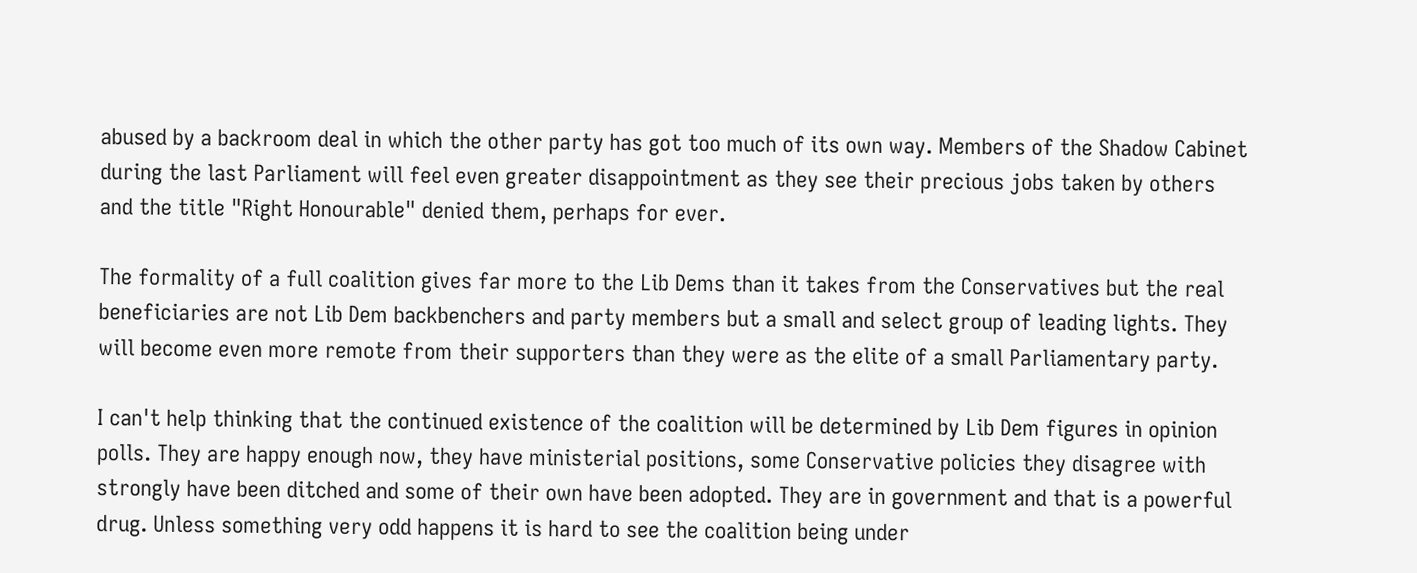abused by a backroom deal in which the other party has got too much of its own way. Members of the Shadow Cabinet during the last Parliament will feel even greater disappointment as they see their precious jobs taken by others and the title "Right Honourable" denied them, perhaps for ever.

The formality of a full coalition gives far more to the Lib Dems than it takes from the Conservatives but the real beneficiaries are not Lib Dem backbenchers and party members but a small and select group of leading lights. They will become even more remote from their supporters than they were as the elite of a small Parliamentary party.

I can't help thinking that the continued existence of the coalition will be determined by Lib Dem figures in opinion polls. They are happy enough now, they have ministerial positions, some Conservative policies they disagree with strongly have been ditched and some of their own have been adopted. They are in government and that is a powerful drug. Unless something very odd happens it is hard to see the coalition being under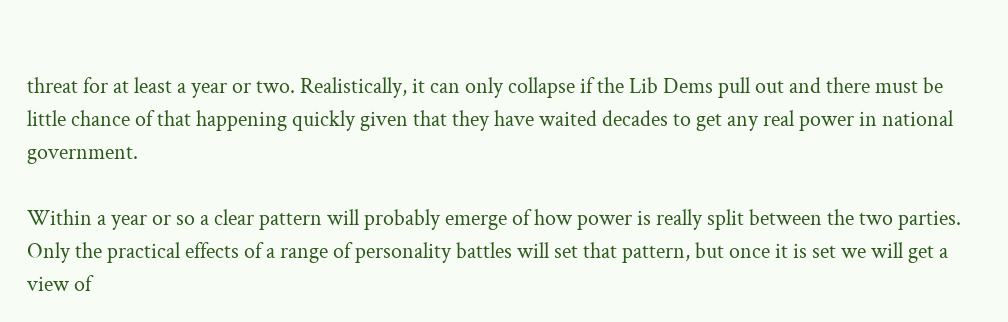threat for at least a year or two. Realistically, it can only collapse if the Lib Dems pull out and there must be little chance of that happening quickly given that they have waited decades to get any real power in national government.

Within a year or so a clear pattern will probably emerge of how power is really split between the two parties. Only the practical effects of a range of personality battles will set that pattern, but once it is set we will get a view of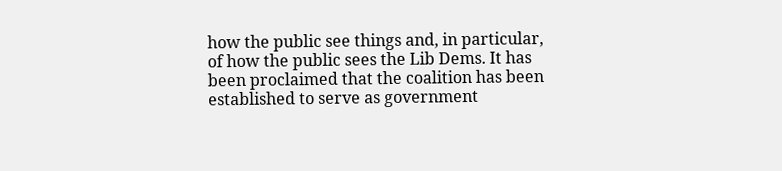how the public see things and, in particular, of how the public sees the Lib Dems. It has been proclaimed that the coalition has been established to serve as government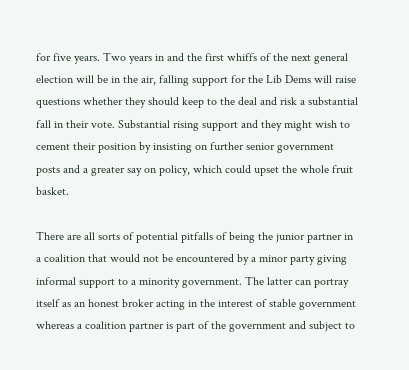for five years. Two years in and the first whiffs of the next general election will be in the air, falling support for the Lib Dems will raise questions whether they should keep to the deal and risk a substantial fall in their vote. Substantial rising support and they might wish to cement their position by insisting on further senior government posts and a greater say on policy, which could upset the whole fruit basket.

There are all sorts of potential pitfalls of being the junior partner in a coalition that would not be encountered by a minor party giving informal support to a minority government. The latter can portray itself as an honest broker acting in the interest of stable government whereas a coalition partner is part of the government and subject to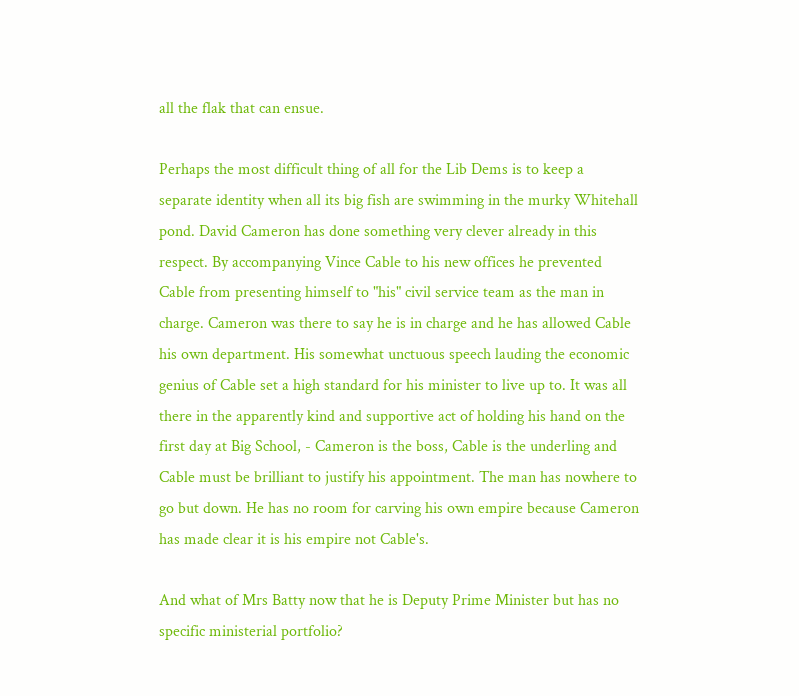all the flak that can ensue.

Perhaps the most difficult thing of all for the Lib Dems is to keep a separate identity when all its big fish are swimming in the murky Whitehall pond. David Cameron has done something very clever already in this respect. By accompanying Vince Cable to his new offices he prevented Cable from presenting himself to "his" civil service team as the man in charge. Cameron was there to say he is in charge and he has allowed Cable his own department. His somewhat unctuous speech lauding the economic genius of Cable set a high standard for his minister to live up to. It was all there in the apparently kind and supportive act of holding his hand on the first day at Big School, - Cameron is the boss, Cable is the underling and Cable must be brilliant to justify his appointment. The man has nowhere to go but down. He has no room for carving his own empire because Cameron has made clear it is his empire not Cable's.

And what of Mrs Batty now that he is Deputy Prime Minister but has no specific ministerial portfolio?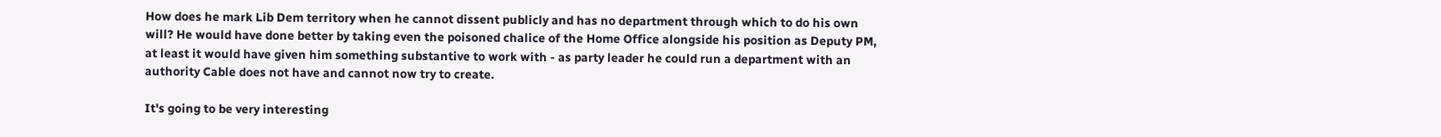How does he mark Lib Dem territory when he cannot dissent publicly and has no department through which to do his own will? He would have done better by taking even the poisoned chalice of the Home Office alongside his position as Deputy PM, at least it would have given him something substantive to work with - as party leader he could run a department with an authority Cable does not have and cannot now try to create.

It's going to be very interesting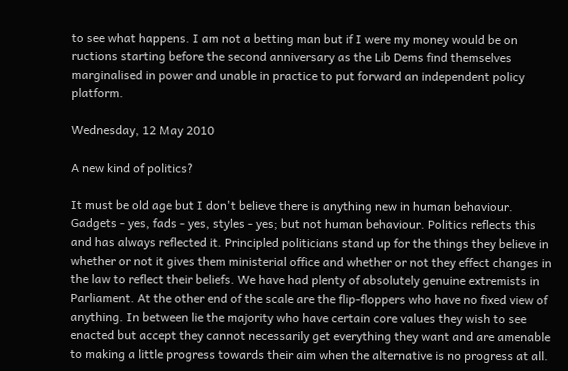to see what happens. I am not a betting man but if I were my money would be on ructions starting before the second anniversary as the Lib Dems find themselves marginalised in power and unable in practice to put forward an independent policy platform.

Wednesday, 12 May 2010

A new kind of politics?

It must be old age but I don't believe there is anything new in human behaviour. Gadgets - yes, fads - yes, styles - yes; but not human behaviour. Politics reflects this and has always reflected it. Principled politicians stand up for the things they believe in whether or not it gives them ministerial office and whether or not they effect changes in the law to reflect their beliefs. We have had plenty of absolutely genuine extremists in Parliament. At the other end of the scale are the flip-floppers who have no fixed view of anything. In between lie the majority who have certain core values they wish to see enacted but accept they cannot necessarily get everything they want and are amenable to making a little progress towards their aim when the alternative is no progress at all.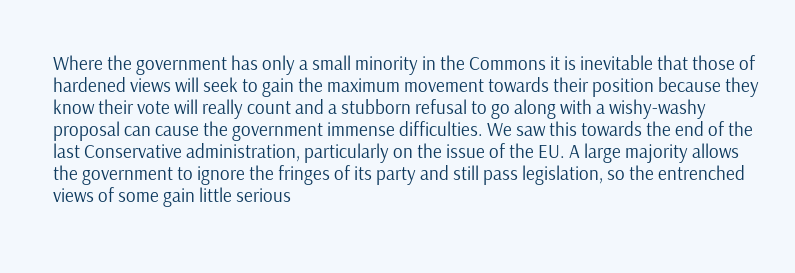Where the government has only a small minority in the Commons it is inevitable that those of hardened views will seek to gain the maximum movement towards their position because they know their vote will really count and a stubborn refusal to go along with a wishy-washy proposal can cause the government immense difficulties. We saw this towards the end of the last Conservative administration, particularly on the issue of the EU. A large majority allows the government to ignore the fringes of its party and still pass legislation, so the entrenched views of some gain little serious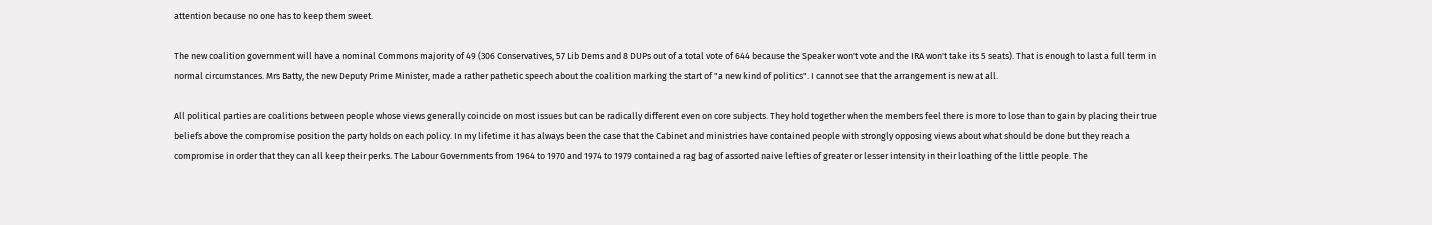attention because no one has to keep them sweet.

The new coalition government will have a nominal Commons majority of 49 (306 Conservatives, 57 Lib Dems and 8 DUPs out of a total vote of 644 because the Speaker won't vote and the IRA won't take its 5 seats). That is enough to last a full term in normal circumstances. Mrs Batty, the new Deputy Prime Minister, made a rather pathetic speech about the coalition marking the start of "a new kind of politics". I cannot see that the arrangement is new at all.

All political parties are coalitions between people whose views generally coincide on most issues but can be radically different even on core subjects. They hold together when the members feel there is more to lose than to gain by placing their true beliefs above the compromise position the party holds on each policy. In my lifetime it has always been the case that the Cabinet and ministries have contained people with strongly opposing views about what should be done but they reach a compromise in order that they can all keep their perks. The Labour Governments from 1964 to 1970 and 1974 to 1979 contained a rag bag of assorted naive lefties of greater or lesser intensity in their loathing of the little people. The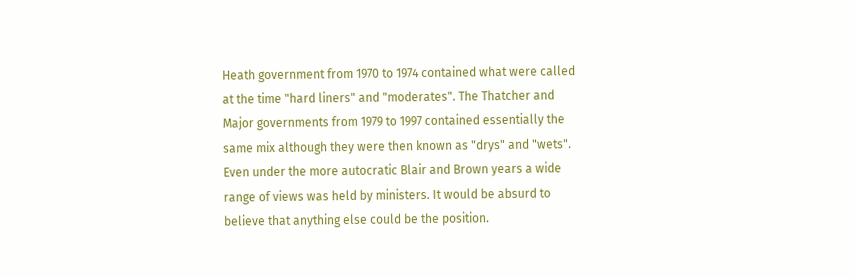Heath government from 1970 to 1974 contained what were called at the time "hard liners" and "moderates". The Thatcher and Major governments from 1979 to 1997 contained essentially the same mix although they were then known as "drys" and "wets". Even under the more autocratic Blair and Brown years a wide range of views was held by ministers. It would be absurd to believe that anything else could be the position.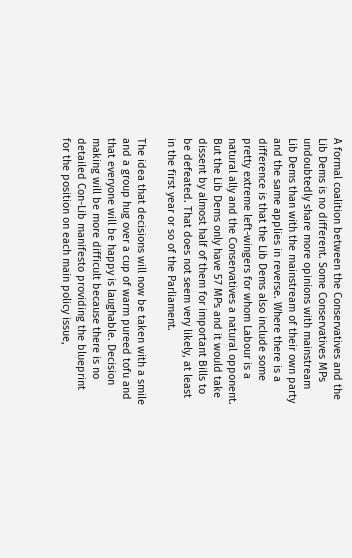A formal coalition between the Conservatives and the Lib Dems is no different. Some Conservatives MPs undoubtedly share more opinions with mainstream Lib Dems than with the mainstream of their own party and the same applies in reverse. Where there is a difference is that the Lib Dems also include some pretty extreme left-wingers for whom Labour is a natural ally and the Conservatives a natural opponent. But the Lib Dems only have 57 MPs and it would take dissent by almost half of them for important Bills to be defeated. That does not seem very likely, at least in the first year or so of the Parliament.

The idea that decisions will now be taken with a smile and a group hug over a cup of warm pureed tofu and that everyone will be happy is laughable. Decision making will be more difficult because there is no detailed Con-Lib manifesto providing the blueprint for the position on each main policy issue,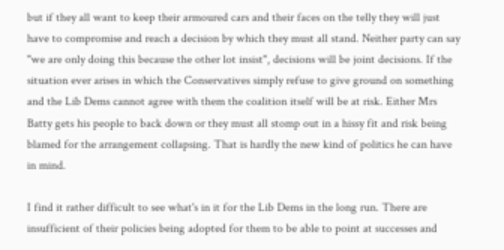but if they all want to keep their armoured cars and their faces on the telly they will just have to compromise and reach a decision by which they must all stand. Neither party can say "we are only doing this because the other lot insist", decisions will be joint decisions. If the situation ever arises in which the Conservatives simply refuse to give ground on something and the Lib Dems cannot agree with them the coalition itself will be at risk. Either Mrs Batty gets his people to back down or they must all stomp out in a hissy fit and risk being blamed for the arrangement collapsing. That is hardly the new kind of politics he can have in mind.

I find it rather difficult to see what's in it for the Lib Dems in the long run. There are insufficient of their policies being adopted for them to be able to point at successes and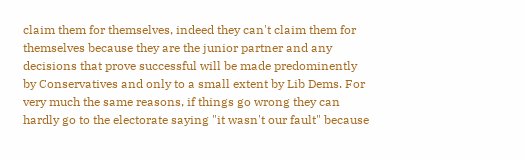claim them for themselves, indeed they can't claim them for themselves because they are the junior partner and any decisions that prove successful will be made predominently by Conservatives and only to a small extent by Lib Dems. For very much the same reasons, if things go wrong they can hardly go to the electorate saying "it wasn't our fault" because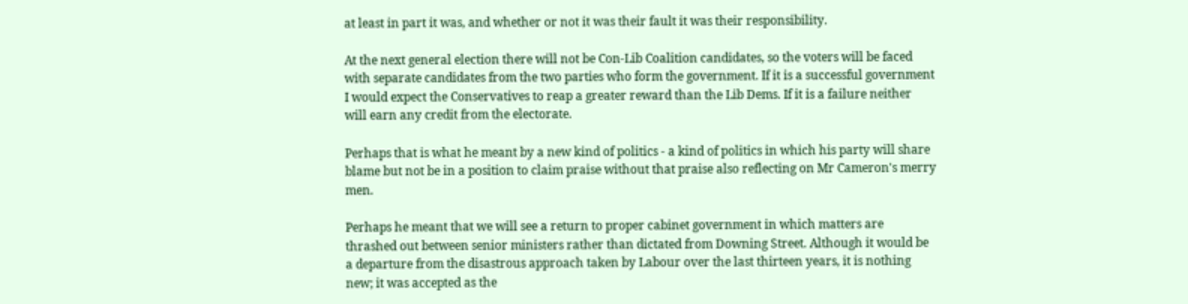at least in part it was, and whether or not it was their fault it was their responsibility.

At the next general election there will not be Con-Lib Coalition candidates, so the voters will be faced with separate candidates from the two parties who form the government. If it is a successful government I would expect the Conservatives to reap a greater reward than the Lib Dems. If it is a failure neither will earn any credit from the electorate.

Perhaps that is what he meant by a new kind of politics - a kind of politics in which his party will share blame but not be in a position to claim praise without that praise also reflecting on Mr Cameron's merry men.

Perhaps he meant that we will see a return to proper cabinet government in which matters are thrashed out between senior ministers rather than dictated from Downing Street. Although it would be a departure from the disastrous approach taken by Labour over the last thirteen years, it is nothing new; it was accepted as the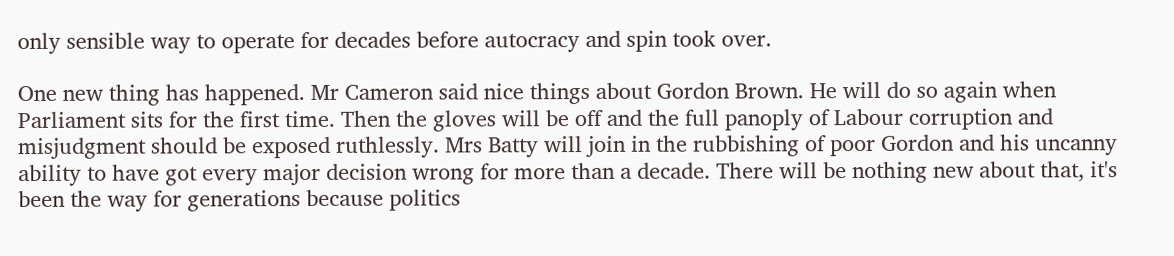only sensible way to operate for decades before autocracy and spin took over.

One new thing has happened. Mr Cameron said nice things about Gordon Brown. He will do so again when Parliament sits for the first time. Then the gloves will be off and the full panoply of Labour corruption and misjudgment should be exposed ruthlessly. Mrs Batty will join in the rubbishing of poor Gordon and his uncanny ability to have got every major decision wrong for more than a decade. There will be nothing new about that, it's been the way for generations because politics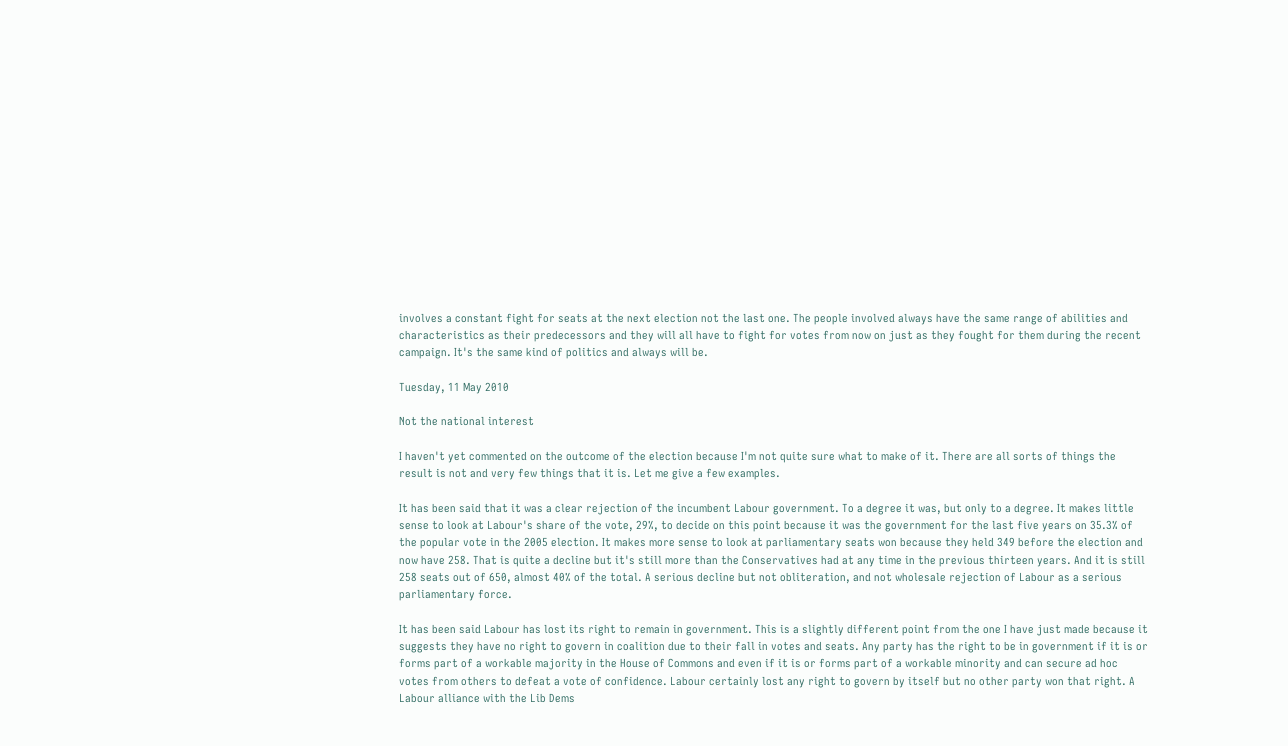involves a constant fight for seats at the next election not the last one. The people involved always have the same range of abilities and characteristics as their predecessors and they will all have to fight for votes from now on just as they fought for them during the recent campaign. It's the same kind of politics and always will be.

Tuesday, 11 May 2010

Not the national interest

I haven't yet commented on the outcome of the election because I'm not quite sure what to make of it. There are all sorts of things the result is not and very few things that it is. Let me give a few examples.

It has been said that it was a clear rejection of the incumbent Labour government. To a degree it was, but only to a degree. It makes little sense to look at Labour's share of the vote, 29%, to decide on this point because it was the government for the last five years on 35.3% of the popular vote in the 2005 election. It makes more sense to look at parliamentary seats won because they held 349 before the election and now have 258. That is quite a decline but it's still more than the Conservatives had at any time in the previous thirteen years. And it is still 258 seats out of 650, almost 40% of the total. A serious decline but not obliteration, and not wholesale rejection of Labour as a serious parliamentary force.

It has been said Labour has lost its right to remain in government. This is a slightly different point from the one I have just made because it suggests they have no right to govern in coalition due to their fall in votes and seats. Any party has the right to be in government if it is or forms part of a workable majority in the House of Commons and even if it is or forms part of a workable minority and can secure ad hoc votes from others to defeat a vote of confidence. Labour certainly lost any right to govern by itself but no other party won that right. A Labour alliance with the Lib Dems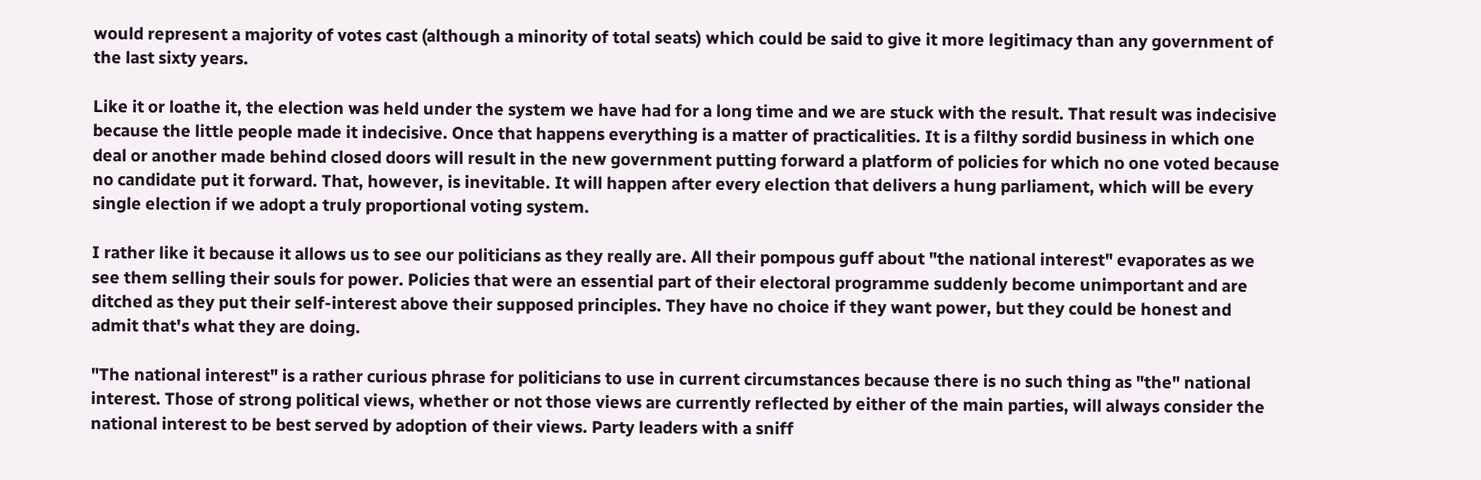would represent a majority of votes cast (although a minority of total seats) which could be said to give it more legitimacy than any government of the last sixty years.

Like it or loathe it, the election was held under the system we have had for a long time and we are stuck with the result. That result was indecisive because the little people made it indecisive. Once that happens everything is a matter of practicalities. It is a filthy sordid business in which one deal or another made behind closed doors will result in the new government putting forward a platform of policies for which no one voted because no candidate put it forward. That, however, is inevitable. It will happen after every election that delivers a hung parliament, which will be every single election if we adopt a truly proportional voting system.

I rather like it because it allows us to see our politicians as they really are. All their pompous guff about "the national interest" evaporates as we see them selling their souls for power. Policies that were an essential part of their electoral programme suddenly become unimportant and are ditched as they put their self-interest above their supposed principles. They have no choice if they want power, but they could be honest and admit that's what they are doing.

"The national interest" is a rather curious phrase for politicians to use in current circumstances because there is no such thing as "the" national interest. Those of strong political views, whether or not those views are currently reflected by either of the main parties, will always consider the national interest to be best served by adoption of their views. Party leaders with a sniff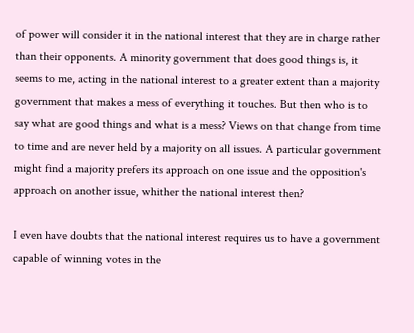of power will consider it in the national interest that they are in charge rather than their opponents. A minority government that does good things is, it seems to me, acting in the national interest to a greater extent than a majority government that makes a mess of everything it touches. But then who is to say what are good things and what is a mess? Views on that change from time to time and are never held by a majority on all issues. A particular government might find a majority prefers its approach on one issue and the opposition's approach on another issue, whither the national interest then?

I even have doubts that the national interest requires us to have a government capable of winning votes in the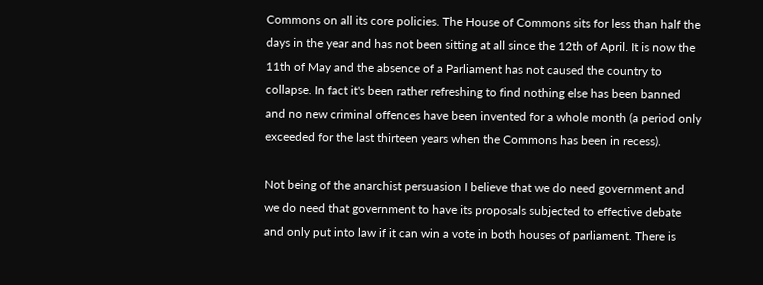Commons on all its core policies. The House of Commons sits for less than half the days in the year and has not been sitting at all since the 12th of April. It is now the 11th of May and the absence of a Parliament has not caused the country to collapse. In fact it's been rather refreshing to find nothing else has been banned and no new criminal offences have been invented for a whole month (a period only exceeded for the last thirteen years when the Commons has been in recess).

Not being of the anarchist persuasion I believe that we do need government and we do need that government to have its proposals subjected to effective debate and only put into law if it can win a vote in both houses of parliament. There is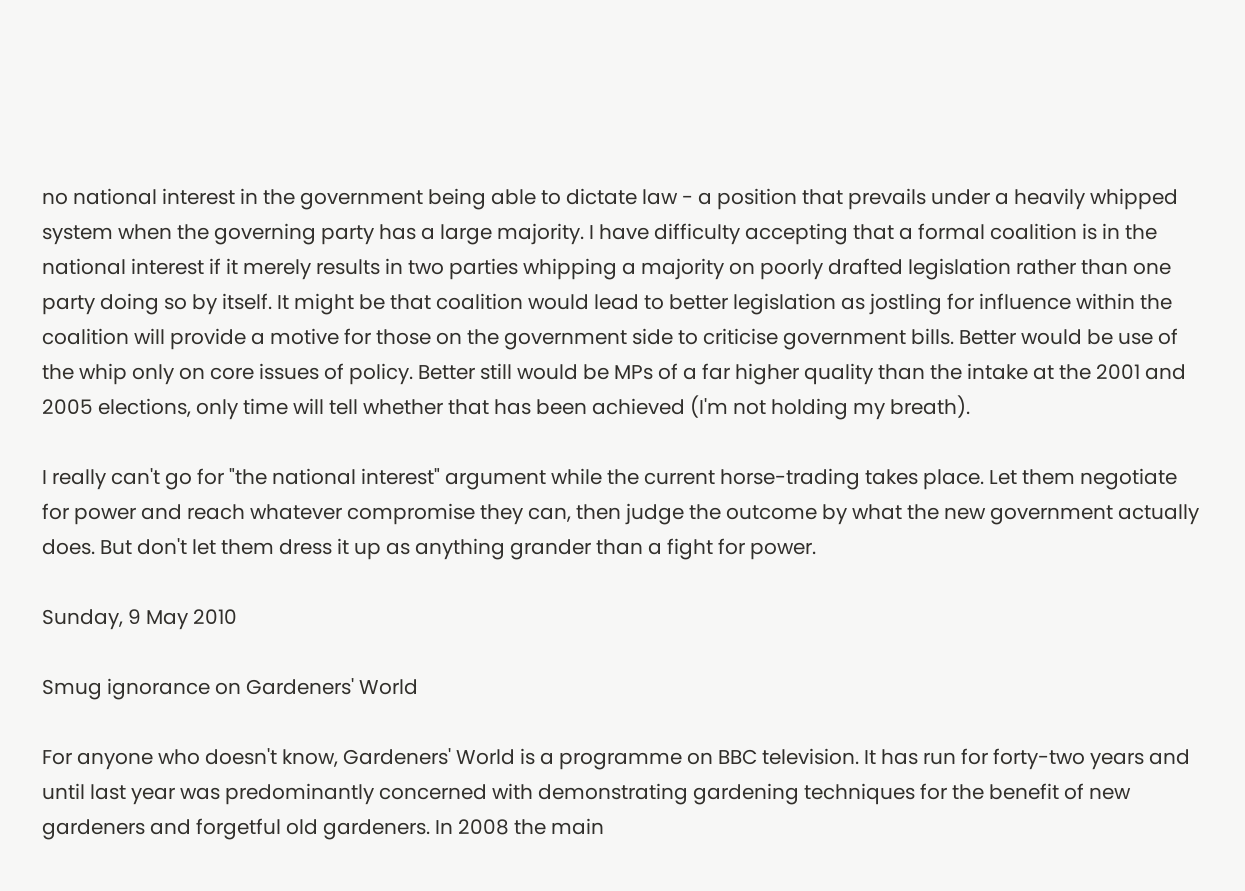no national interest in the government being able to dictate law - a position that prevails under a heavily whipped system when the governing party has a large majority. I have difficulty accepting that a formal coalition is in the national interest if it merely results in two parties whipping a majority on poorly drafted legislation rather than one party doing so by itself. It might be that coalition would lead to better legislation as jostling for influence within the coalition will provide a motive for those on the government side to criticise government bills. Better would be use of the whip only on core issues of policy. Better still would be MPs of a far higher quality than the intake at the 2001 and 2005 elections, only time will tell whether that has been achieved (I'm not holding my breath).

I really can't go for "the national interest" argument while the current horse-trading takes place. Let them negotiate for power and reach whatever compromise they can, then judge the outcome by what the new government actually does. But don't let them dress it up as anything grander than a fight for power.

Sunday, 9 May 2010

Smug ignorance on Gardeners' World

For anyone who doesn't know, Gardeners' World is a programme on BBC television. It has run for forty-two years and until last year was predominantly concerned with demonstrating gardening techniques for the benefit of new gardeners and forgetful old gardeners. In 2008 the main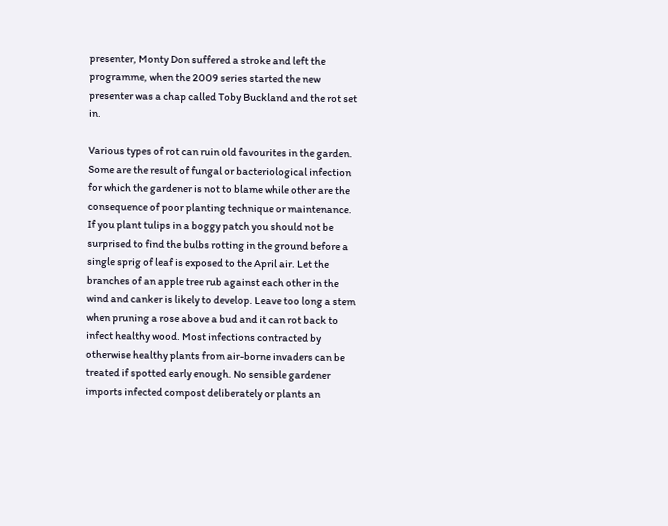presenter, Monty Don suffered a stroke and left the programme, when the 2009 series started the new presenter was a chap called Toby Buckland and the rot set in.

Various types of rot can ruin old favourites in the garden. Some are the result of fungal or bacteriological infection for which the gardener is not to blame while other are the consequence of poor planting technique or maintenance. If you plant tulips in a boggy patch you should not be surprised to find the bulbs rotting in the ground before a single sprig of leaf is exposed to the April air. Let the branches of an apple tree rub against each other in the wind and canker is likely to develop. Leave too long a stem when pruning a rose above a bud and it can rot back to infect healthy wood. Most infections contracted by otherwise healthy plants from air-borne invaders can be treated if spotted early enough. No sensible gardener imports infected compost deliberately or plants an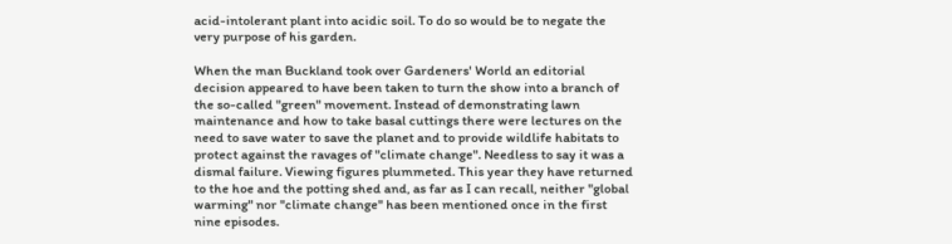acid-intolerant plant into acidic soil. To do so would be to negate the very purpose of his garden.

When the man Buckland took over Gardeners' World an editorial decision appeared to have been taken to turn the show into a branch of the so-called "green" movement. Instead of demonstrating lawn maintenance and how to take basal cuttings there were lectures on the need to save water to save the planet and to provide wildlife habitats to protect against the ravages of "climate change". Needless to say it was a dismal failure. Viewing figures plummeted. This year they have returned to the hoe and the potting shed and, as far as I can recall, neither "global warming" nor "climate change" has been mentioned once in the first nine episodes.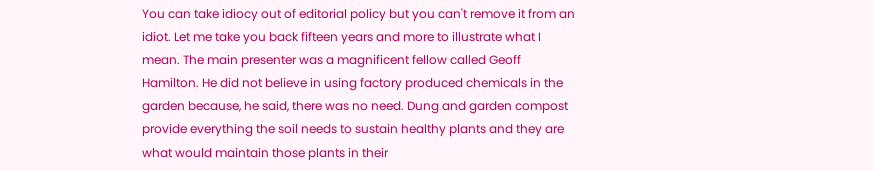You can take idiocy out of editorial policy but you can't remove it from an idiot. Let me take you back fifteen years and more to illustrate what I mean. The main presenter was a magnificent fellow called Geoff Hamilton. He did not believe in using factory produced chemicals in the garden because, he said, there was no need. Dung and garden compost provide everything the soil needs to sustain healthy plants and they are what would maintain those plants in their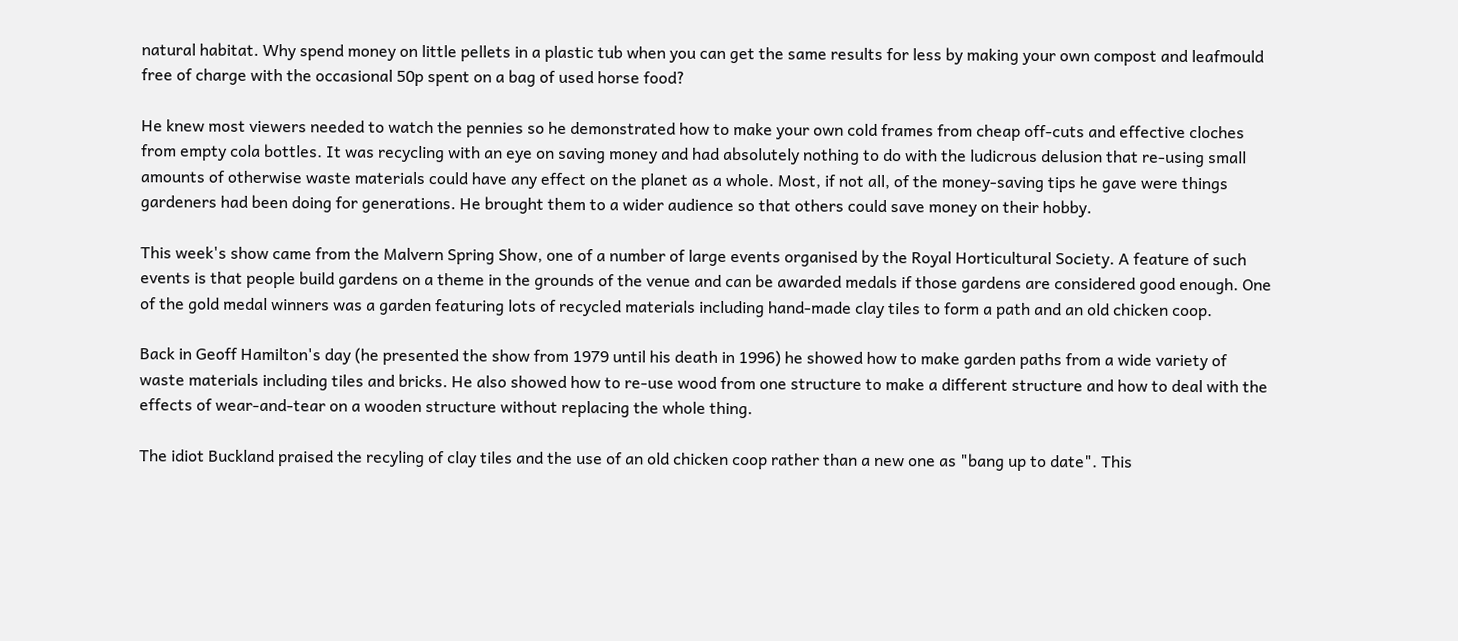natural habitat. Why spend money on little pellets in a plastic tub when you can get the same results for less by making your own compost and leafmould free of charge with the occasional 50p spent on a bag of used horse food?

He knew most viewers needed to watch the pennies so he demonstrated how to make your own cold frames from cheap off-cuts and effective cloches from empty cola bottles. It was recycling with an eye on saving money and had absolutely nothing to do with the ludicrous delusion that re-using small amounts of otherwise waste materials could have any effect on the planet as a whole. Most, if not all, of the money-saving tips he gave were things gardeners had been doing for generations. He brought them to a wider audience so that others could save money on their hobby.

This week's show came from the Malvern Spring Show, one of a number of large events organised by the Royal Horticultural Society. A feature of such events is that people build gardens on a theme in the grounds of the venue and can be awarded medals if those gardens are considered good enough. One of the gold medal winners was a garden featuring lots of recycled materials including hand-made clay tiles to form a path and an old chicken coop.

Back in Geoff Hamilton's day (he presented the show from 1979 until his death in 1996) he showed how to make garden paths from a wide variety of waste materials including tiles and bricks. He also showed how to re-use wood from one structure to make a different structure and how to deal with the effects of wear-and-tear on a wooden structure without replacing the whole thing.

The idiot Buckland praised the recyling of clay tiles and the use of an old chicken coop rather than a new one as "bang up to date". This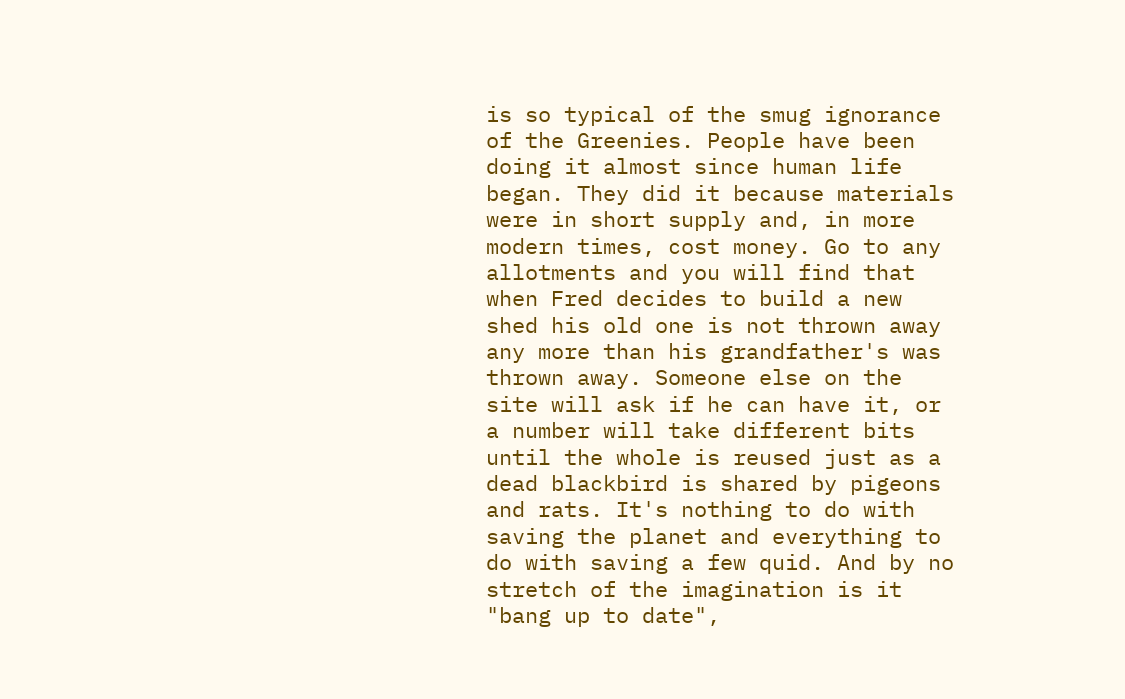is so typical of the smug ignorance of the Greenies. People have been doing it almost since human life began. They did it because materials were in short supply and, in more modern times, cost money. Go to any allotments and you will find that when Fred decides to build a new shed his old one is not thrown away any more than his grandfather's was thrown away. Someone else on the site will ask if he can have it, or a number will take different bits until the whole is reused just as a dead blackbird is shared by pigeons and rats. It's nothing to do with saving the planet and everything to do with saving a few quid. And by no stretch of the imagination is it "bang up to date",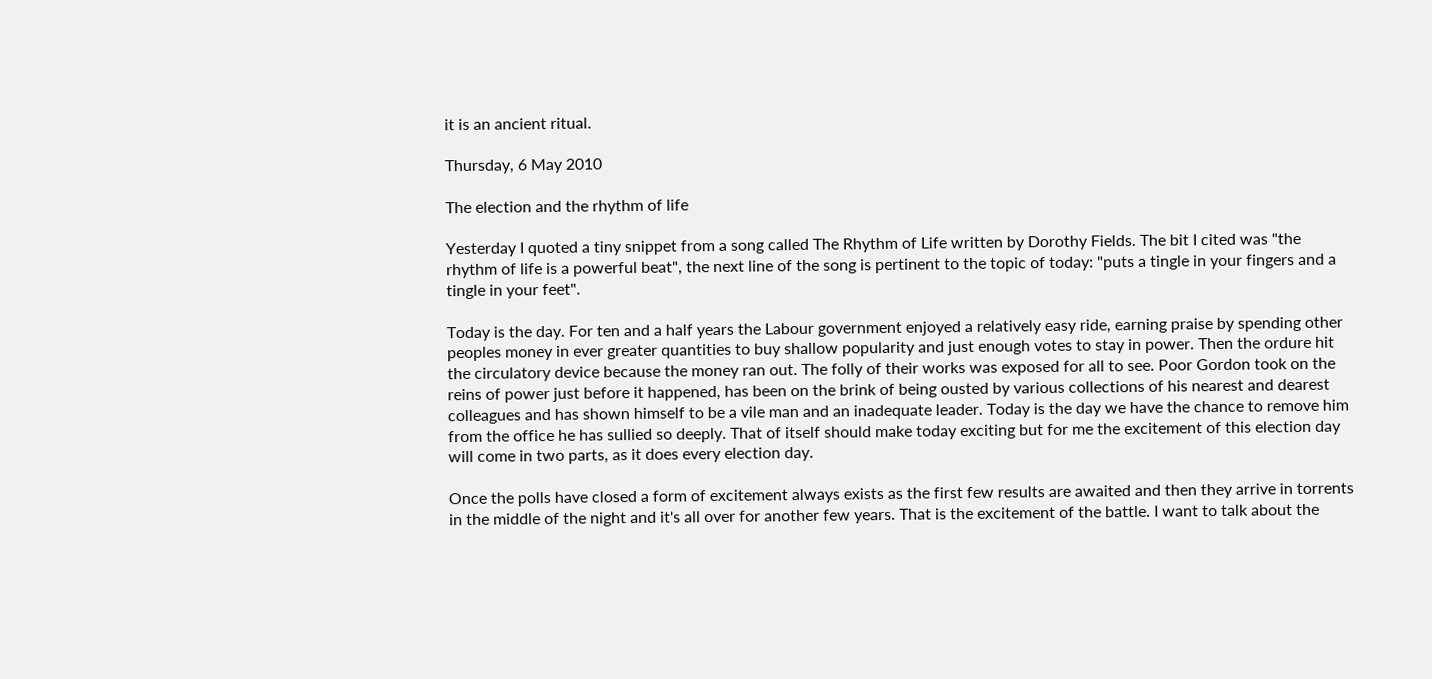it is an ancient ritual.

Thursday, 6 May 2010

The election and the rhythm of life

Yesterday I quoted a tiny snippet from a song called The Rhythm of Life written by Dorothy Fields. The bit I cited was "the rhythm of life is a powerful beat", the next line of the song is pertinent to the topic of today: "puts a tingle in your fingers and a tingle in your feet".

Today is the day. For ten and a half years the Labour government enjoyed a relatively easy ride, earning praise by spending other peoples money in ever greater quantities to buy shallow popularity and just enough votes to stay in power. Then the ordure hit the circulatory device because the money ran out. The folly of their works was exposed for all to see. Poor Gordon took on the reins of power just before it happened, has been on the brink of being ousted by various collections of his nearest and dearest colleagues and has shown himself to be a vile man and an inadequate leader. Today is the day we have the chance to remove him from the office he has sullied so deeply. That of itself should make today exciting but for me the excitement of this election day will come in two parts, as it does every election day.

Once the polls have closed a form of excitement always exists as the first few results are awaited and then they arrive in torrents in the middle of the night and it's all over for another few years. That is the excitement of the battle. I want to talk about the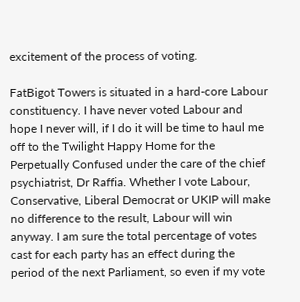excitement of the process of voting.

FatBigot Towers is situated in a hard-core Labour constituency. I have never voted Labour and hope I never will, if I do it will be time to haul me off to the Twilight Happy Home for the Perpetually Confused under the care of the chief psychiatrist, Dr Raffia. Whether I vote Labour, Conservative, Liberal Democrat or UKIP will make no difference to the result, Labour will win anyway. I am sure the total percentage of votes cast for each party has an effect during the period of the next Parliament, so even if my vote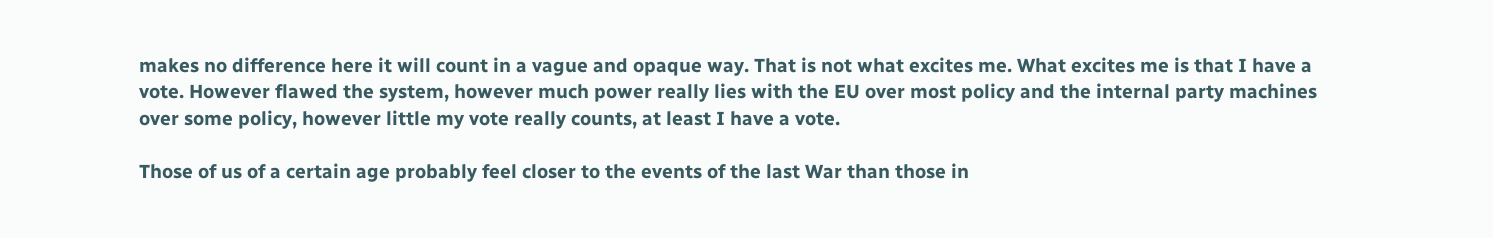makes no difference here it will count in a vague and opaque way. That is not what excites me. What excites me is that I have a vote. However flawed the system, however much power really lies with the EU over most policy and the internal party machines over some policy, however little my vote really counts, at least I have a vote.

Those of us of a certain age probably feel closer to the events of the last War than those in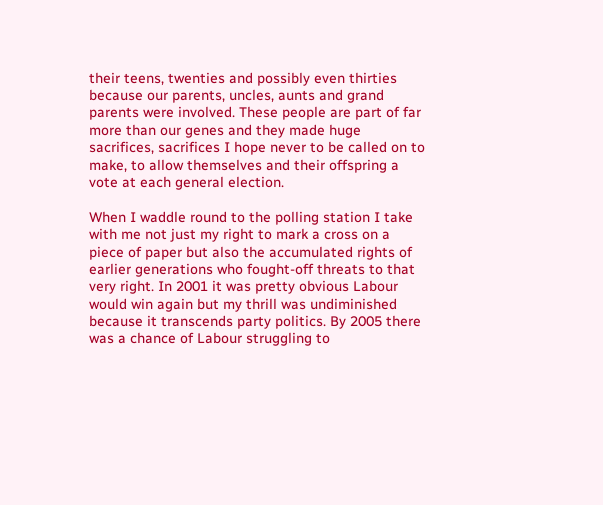their teens, twenties and possibly even thirties because our parents, uncles, aunts and grand parents were involved. These people are part of far more than our genes and they made huge sacrifices, sacrifices I hope never to be called on to make, to allow themselves and their offspring a vote at each general election.

When I waddle round to the polling station I take with me not just my right to mark a cross on a piece of paper but also the accumulated rights of earlier generations who fought-off threats to that very right. In 2001 it was pretty obvious Labour would win again but my thrill was undiminished because it transcends party politics. By 2005 there was a chance of Labour struggling to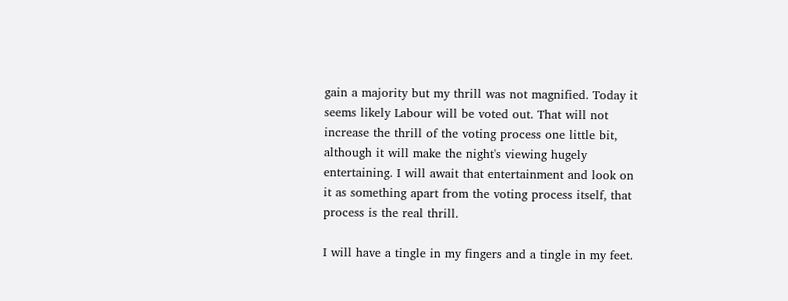gain a majority but my thrill was not magnified. Today it seems likely Labour will be voted out. That will not increase the thrill of the voting process one little bit, although it will make the night's viewing hugely entertaining. I will await that entertainment and look on it as something apart from the voting process itself, that process is the real thrill.

I will have a tingle in my fingers and a tingle in my feet.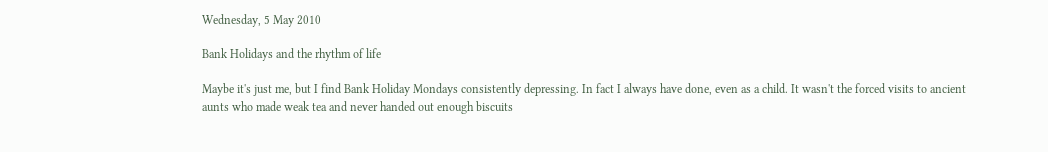Wednesday, 5 May 2010

Bank Holidays and the rhythm of life

Maybe it's just me, but I find Bank Holiday Mondays consistently depressing. In fact I always have done, even as a child. It wasn't the forced visits to ancient aunts who made weak tea and never handed out enough biscuits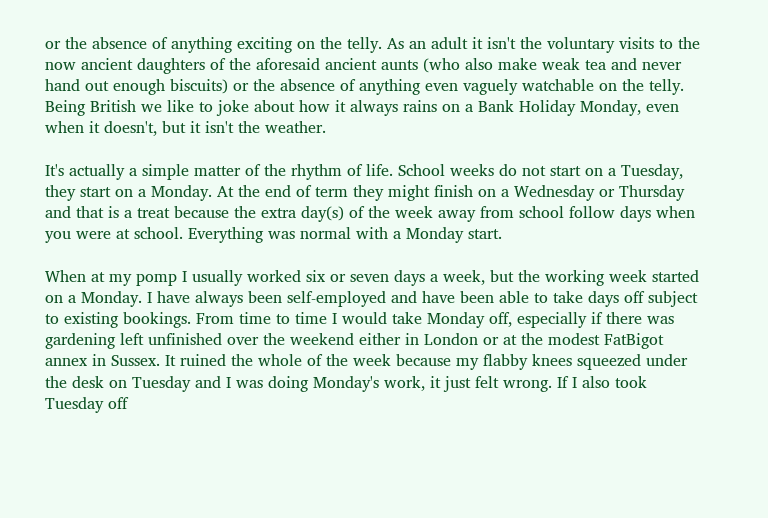or the absence of anything exciting on the telly. As an adult it isn't the voluntary visits to the now ancient daughters of the aforesaid ancient aunts (who also make weak tea and never hand out enough biscuits) or the absence of anything even vaguely watchable on the telly. Being British we like to joke about how it always rains on a Bank Holiday Monday, even when it doesn't, but it isn't the weather.

It's actually a simple matter of the rhythm of life. School weeks do not start on a Tuesday, they start on a Monday. At the end of term they might finish on a Wednesday or Thursday and that is a treat because the extra day(s) of the week away from school follow days when you were at school. Everything was normal with a Monday start.

When at my pomp I usually worked six or seven days a week, but the working week started on a Monday. I have always been self-employed and have been able to take days off subject to existing bookings. From time to time I would take Monday off, especially if there was gardening left unfinished over the weekend either in London or at the modest FatBigot annex in Sussex. It ruined the whole of the week because my flabby knees squeezed under the desk on Tuesday and I was doing Monday's work, it just felt wrong. If I also took Tuesday off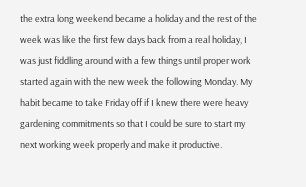the extra long weekend became a holiday and the rest of the week was like the first few days back from a real holiday, I was just fiddling around with a few things until proper work started again with the new week the following Monday. My habit became to take Friday off if I knew there were heavy gardening commitments so that I could be sure to start my next working week properly and make it productive.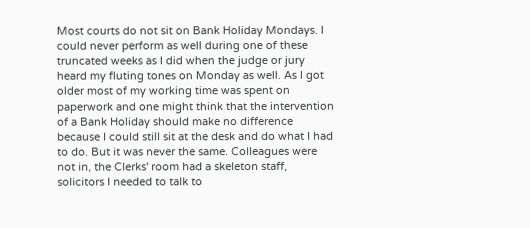Most courts do not sit on Bank Holiday Mondays. I could never perform as well during one of these truncated weeks as I did when the judge or jury heard my fluting tones on Monday as well. As I got older most of my working time was spent on paperwork and one might think that the intervention of a Bank Holiday should make no difference because I could still sit at the desk and do what I had to do. But it was never the same. Colleagues were not in, the Clerks' room had a skeleton staff, solicitors I needed to talk to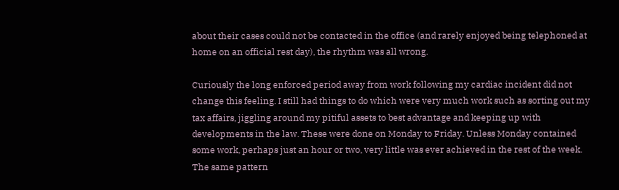about their cases could not be contacted in the office (and rarely enjoyed being telephoned at home on an official rest day), the rhythm was all wrong.

Curiously the long enforced period away from work following my cardiac incident did not change this feeling. I still had things to do which were very much work such as sorting out my tax affairs, jiggling around my pitiful assets to best advantage and keeping up with developments in the law. These were done on Monday to Friday. Unless Monday contained some work, perhaps just an hour or two, very little was ever achieved in the rest of the week. The same pattern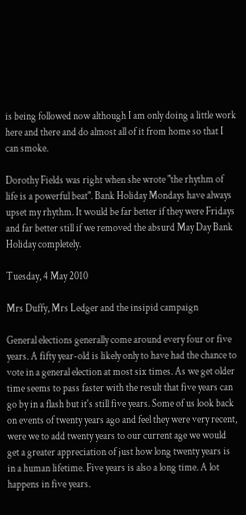is being followed now although I am only doing a little work here and there and do almost all of it from home so that I can smoke.

Dorothy Fields was right when she wrote "the rhythm of life is a powerful beat". Bank Holiday Mondays have always upset my rhythm. It would be far better if they were Fridays and far better still if we removed the absurd May Day Bank Holiday completely.

Tuesday, 4 May 2010

Mrs Duffy, Mrs Ledger and the insipid campaign

General elections generally come around every four or five years. A fifty year-old is likely only to have had the chance to vote in a general election at most six times. As we get older time seems to pass faster with the result that five years can go by in a flash but it's still five years. Some of us look back on events of twenty years ago and feel they were very recent, were we to add twenty years to our current age we would get a greater appreciation of just how long twenty years is in a human lifetime. Five years is also a long time. A lot happens in five years.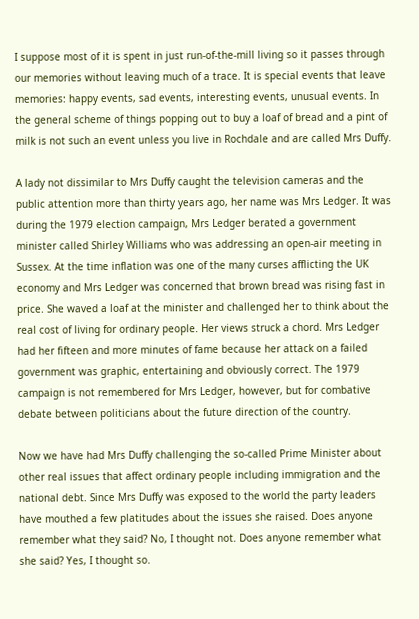I suppose most of it is spent in just run-of-the-mill living so it passes through our memories without leaving much of a trace. It is special events that leave memories: happy events, sad events, interesting events, unusual events. In the general scheme of things popping out to buy a loaf of bread and a pint of milk is not such an event unless you live in Rochdale and are called Mrs Duffy.

A lady not dissimilar to Mrs Duffy caught the television cameras and the public attention more than thirty years ago, her name was Mrs Ledger. It was during the 1979 election campaign, Mrs Ledger berated a government minister called Shirley Williams who was addressing an open-air meeting in Sussex. At the time inflation was one of the many curses afflicting the UK economy and Mrs Ledger was concerned that brown bread was rising fast in price. She waved a loaf at the minister and challenged her to think about the real cost of living for ordinary people. Her views struck a chord. Mrs Ledger had her fifteen and more minutes of fame because her attack on a failed government was graphic, entertaining and obviously correct. The 1979 campaign is not remembered for Mrs Ledger, however, but for combative debate between politicians about the future direction of the country.

Now we have had Mrs Duffy challenging the so-called Prime Minister about other real issues that affect ordinary people including immigration and the national debt. Since Mrs Duffy was exposed to the world the party leaders have mouthed a few platitudes about the issues she raised. Does anyone remember what they said? No, I thought not. Does anyone remember what she said? Yes, I thought so.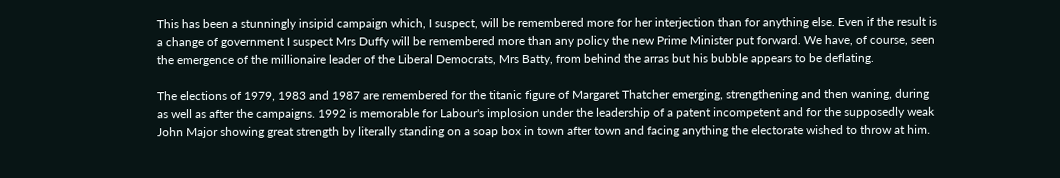This has been a stunningly insipid campaign which, I suspect, will be remembered more for her interjection than for anything else. Even if the result is a change of government I suspect Mrs Duffy will be remembered more than any policy the new Prime Minister put forward. We have, of course, seen the emergence of the millionaire leader of the Liberal Democrats, Mrs Batty, from behind the arras but his bubble appears to be deflating.

The elections of 1979, 1983 and 1987 are remembered for the titanic figure of Margaret Thatcher emerging, strengthening and then waning, during as well as after the campaigns. 1992 is memorable for Labour's implosion under the leadership of a patent incompetent and for the supposedly weak John Major showing great strength by literally standing on a soap box in town after town and facing anything the electorate wished to throw at him.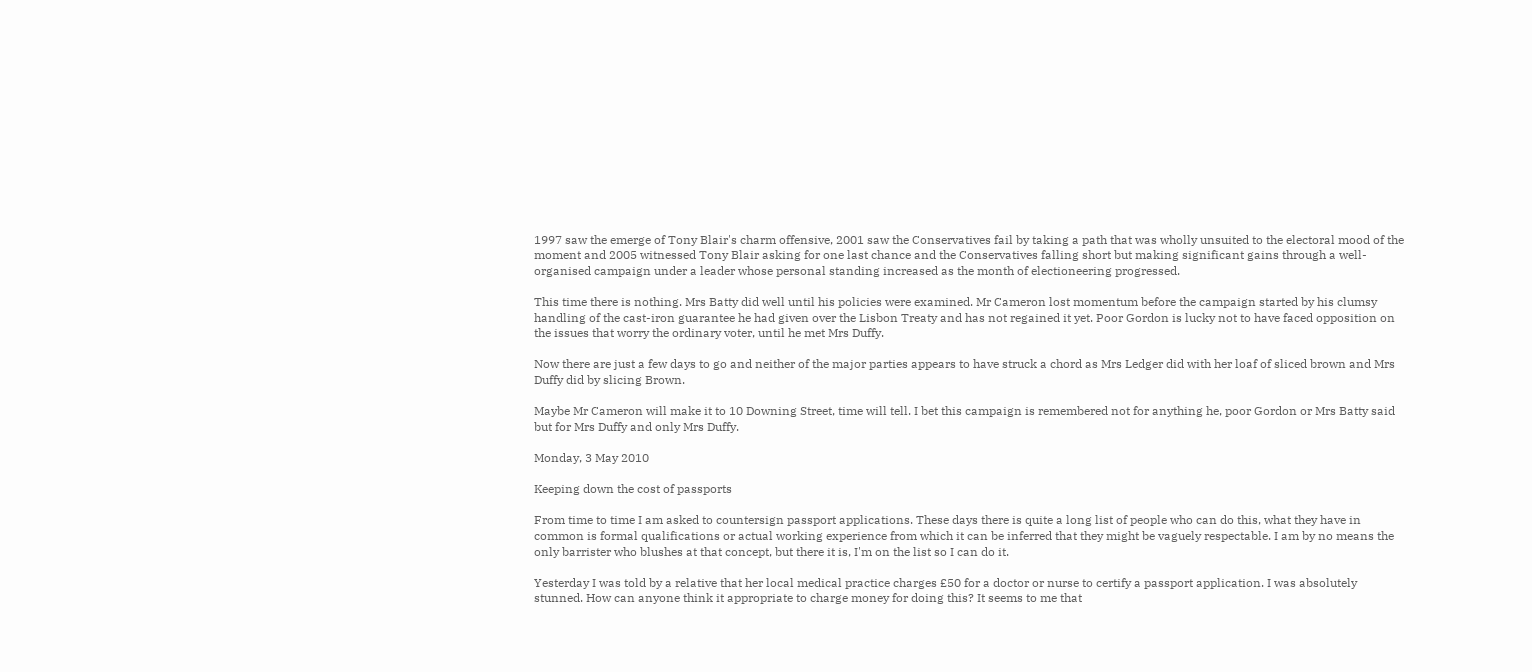1997 saw the emerge of Tony Blair's charm offensive, 2001 saw the Conservatives fail by taking a path that was wholly unsuited to the electoral mood of the moment and 2005 witnessed Tony Blair asking for one last chance and the Conservatives falling short but making significant gains through a well-organised campaign under a leader whose personal standing increased as the month of electioneering progressed.

This time there is nothing. Mrs Batty did well until his policies were examined. Mr Cameron lost momentum before the campaign started by his clumsy handling of the cast-iron guarantee he had given over the Lisbon Treaty and has not regained it yet. Poor Gordon is lucky not to have faced opposition on the issues that worry the ordinary voter, until he met Mrs Duffy.

Now there are just a few days to go and neither of the major parties appears to have struck a chord as Mrs Ledger did with her loaf of sliced brown and Mrs Duffy did by slicing Brown.

Maybe Mr Cameron will make it to 10 Downing Street, time will tell. I bet this campaign is remembered not for anything he, poor Gordon or Mrs Batty said but for Mrs Duffy and only Mrs Duffy.

Monday, 3 May 2010

Keeping down the cost of passports

From time to time I am asked to countersign passport applications. These days there is quite a long list of people who can do this, what they have in common is formal qualifications or actual working experience from which it can be inferred that they might be vaguely respectable. I am by no means the only barrister who blushes at that concept, but there it is, I'm on the list so I can do it.

Yesterday I was told by a relative that her local medical practice charges £50 for a doctor or nurse to certify a passport application. I was absolutely stunned. How can anyone think it appropriate to charge money for doing this? It seems to me that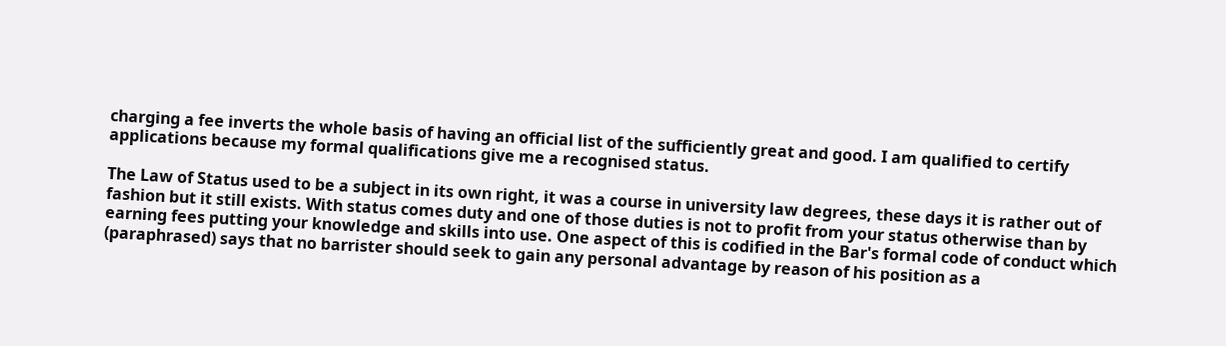charging a fee inverts the whole basis of having an official list of the sufficiently great and good. I am qualified to certify applications because my formal qualifications give me a recognised status.

The Law of Status used to be a subject in its own right, it was a course in university law degrees, these days it is rather out of fashion but it still exists. With status comes duty and one of those duties is not to profit from your status otherwise than by earning fees putting your knowledge and skills into use. One aspect of this is codified in the Bar's formal code of conduct which (paraphrased) says that no barrister should seek to gain any personal advantage by reason of his position as a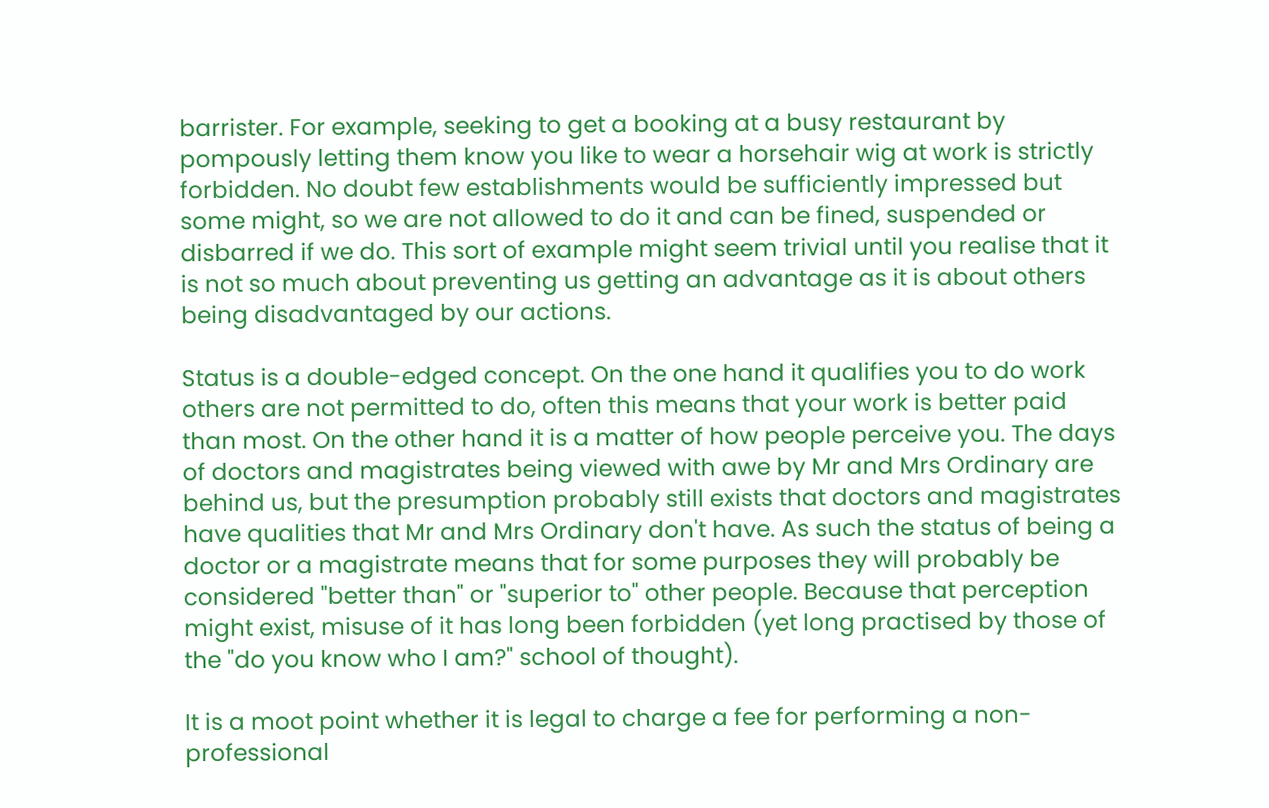barrister. For example, seeking to get a booking at a busy restaurant by pompously letting them know you like to wear a horsehair wig at work is strictly forbidden. No doubt few establishments would be sufficiently impressed but some might, so we are not allowed to do it and can be fined, suspended or disbarred if we do. This sort of example might seem trivial until you realise that it is not so much about preventing us getting an advantage as it is about others being disadvantaged by our actions.

Status is a double-edged concept. On the one hand it qualifies you to do work others are not permitted to do, often this means that your work is better paid than most. On the other hand it is a matter of how people perceive you. The days of doctors and magistrates being viewed with awe by Mr and Mrs Ordinary are behind us, but the presumption probably still exists that doctors and magistrates have qualities that Mr and Mrs Ordinary don't have. As such the status of being a doctor or a magistrate means that for some purposes they will probably be considered "better than" or "superior to" other people. Because that perception might exist, misuse of it has long been forbidden (yet long practised by those of the "do you know who I am?" school of thought).

It is a moot point whether it is legal to charge a fee for performing a non-professional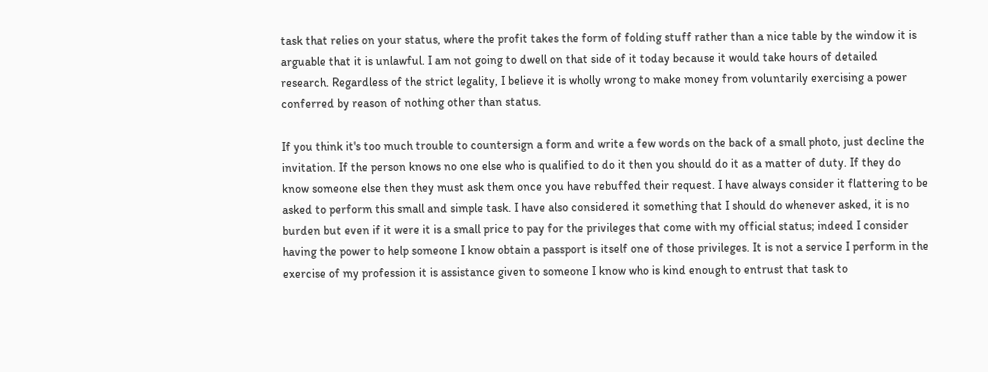task that relies on your status, where the profit takes the form of folding stuff rather than a nice table by the window it is arguable that it is unlawful. I am not going to dwell on that side of it today because it would take hours of detailed research. Regardless of the strict legality, I believe it is wholly wrong to make money from voluntarily exercising a power conferred by reason of nothing other than status.

If you think it's too much trouble to countersign a form and write a few words on the back of a small photo, just decline the invitation. If the person knows no one else who is qualified to do it then you should do it as a matter of duty. If they do know someone else then they must ask them once you have rebuffed their request. I have always consider it flattering to be asked to perform this small and simple task. I have also considered it something that I should do whenever asked, it is no burden but even if it were it is a small price to pay for the privileges that come with my official status; indeed I consider having the power to help someone I know obtain a passport is itself one of those privileges. It is not a service I perform in the exercise of my profession it is assistance given to someone I know who is kind enough to entrust that task to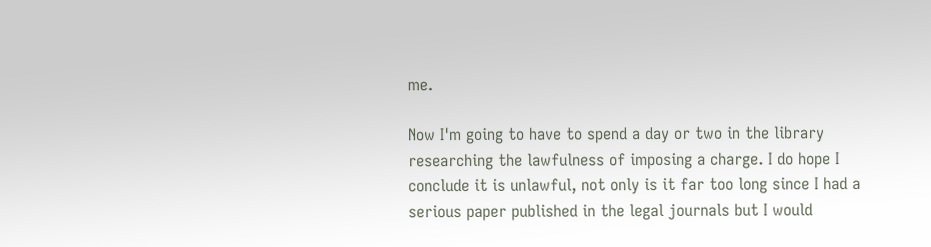me.

Now I'm going to have to spend a day or two in the library researching the lawfulness of imposing a charge. I do hope I conclude it is unlawful, not only is it far too long since I had a serious paper published in the legal journals but I would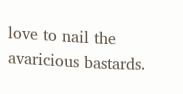love to nail the avaricious bastards.